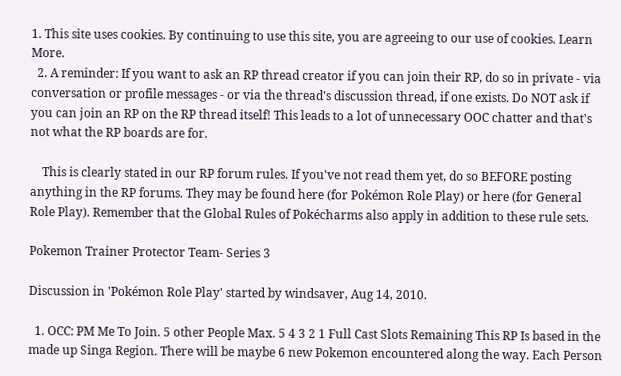1. This site uses cookies. By continuing to use this site, you are agreeing to our use of cookies. Learn More.
  2. A reminder: If you want to ask an RP thread creator if you can join their RP, do so in private - via conversation or profile messages - or via the thread's discussion thread, if one exists. Do NOT ask if you can join an RP on the RP thread itself! This leads to a lot of unnecessary OOC chatter and that's not what the RP boards are for.

    This is clearly stated in our RP forum rules. If you've not read them yet, do so BEFORE posting anything in the RP forums. They may be found here (for Pokémon Role Play) or here (for General Role Play). Remember that the Global Rules of Pokécharms also apply in addition to these rule sets.

Pokemon Trainer Protector Team- Series 3

Discussion in 'Pokémon Role Play' started by windsaver, Aug 14, 2010.

  1. OCC: PM Me To Join. 5 other People Max. 5 4 3 2 1 Full Cast Slots Remaining This RP Is based in the made up Singa Region. There will be maybe 6 new Pokemon encountered along the way. Each Person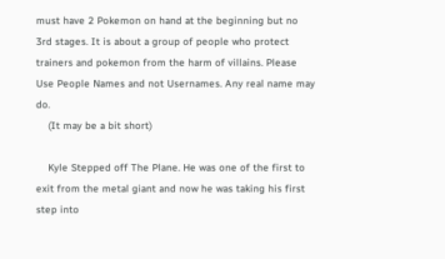must have 2 Pokemon on hand at the beginning but no 3rd stages. It is about a group of people who protect trainers and pokemon from the harm of villains. Please Use People Names and not Usernames. Any real name may do.
    (It may be a bit short)

    Kyle Stepped off The Plane. He was one of the first to exit from the metal giant and now he was taking his first step into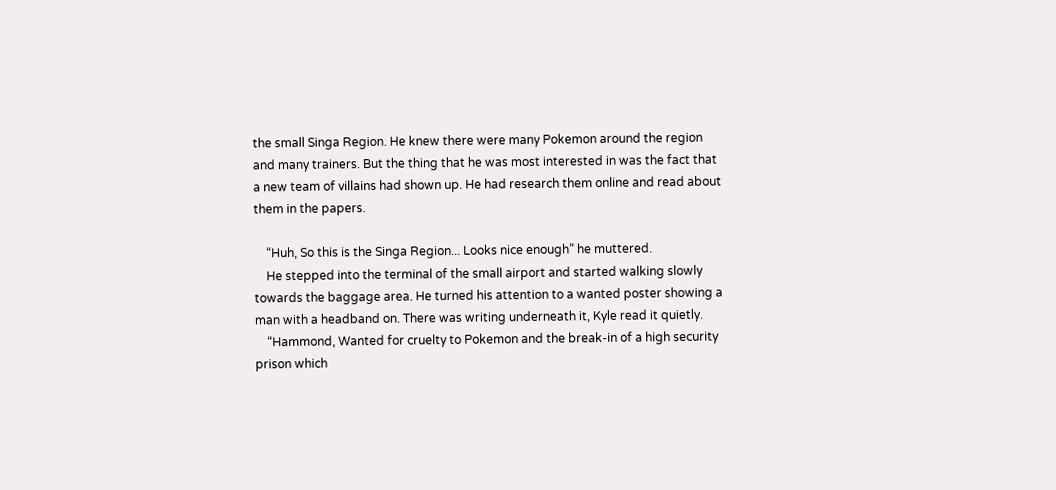the small Singa Region. He knew there were many Pokemon around the region and many trainers. But the thing that he was most interested in was the fact that a new team of villains had shown up. He had research them online and read about them in the papers.

    “Huh, So this is the Singa Region... Looks nice enough” he muttered.
    He stepped into the terminal of the small airport and started walking slowly towards the baggage area. He turned his attention to a wanted poster showing a man with a headband on. There was writing underneath it, Kyle read it quietly.
    “Hammond, Wanted for cruelty to Pokemon and the break-in of a high security prison which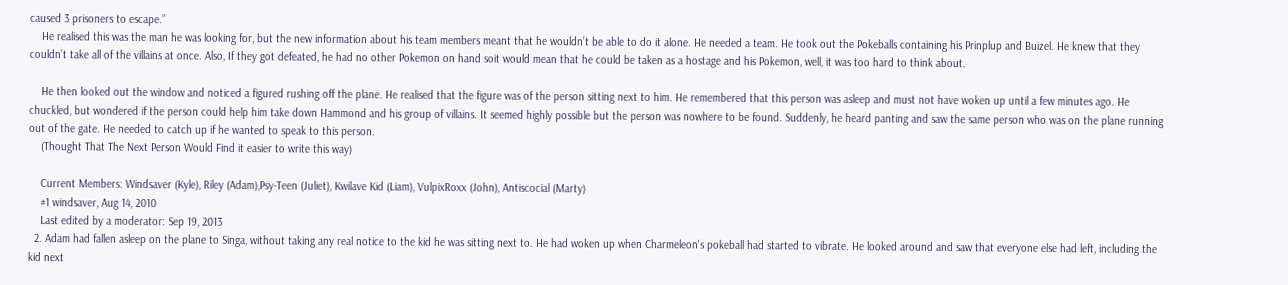caused 3 prisoners to escape.”
    He realised this was the man he was looking for, but the new information about his team members meant that he wouldn’t be able to do it alone. He needed a team. He took out the Pokeballs containing his Prinplup and Buizel. He knew that they couldn’t take all of the villains at once. Also, If they got defeated, he had no other Pokemon on hand soit would mean that he could be taken as a hostage and his Pokemon, well, it was too hard to think about.

    He then looked out the window and noticed a figured rushing off the plane. He realised that the figure was of the person sitting next to him. He remembered that this person was asleep and must not have woken up until a few minutes ago. He chuckled, but wondered if the person could help him take down Hammond and his group of villains. It seemed highly possible but the person was nowhere to be found. Suddenly, he heard panting and saw the same person who was on the plane running out of the gate. He needed to catch up if he wanted to speak to this person.
    (Thought That The Next Person Would Find it easier to write this way)

    Current Members: Windsaver (Kyle), Riley (Adam),Psy-Teen (Juliet), Kwilave Kid (Liam), VulpixRoxx (John), Antiscocial (Marty)
    #1 windsaver, Aug 14, 2010
    Last edited by a moderator: Sep 19, 2013
  2. Adam had fallen asleep on the plane to Singa, without taking any real notice to the kid he was sitting next to. He had woken up when Charmeleon's pokeball had started to vibrate. He looked around and saw that everyone else had left, including the kid next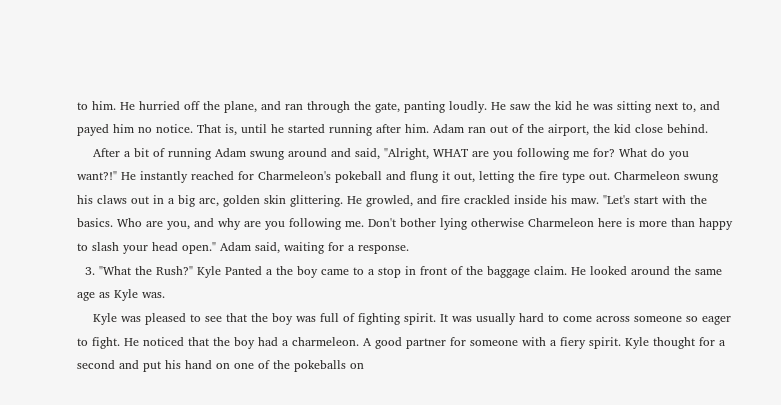to him. He hurried off the plane, and ran through the gate, panting loudly. He saw the kid he was sitting next to, and payed him no notice. That is, until he started running after him. Adam ran out of the airport, the kid close behind.
    After a bit of running Adam swung around and said, "Alright, WHAT are you following me for? What do you want?!" He instantly reached for Charmeleon's pokeball and flung it out, letting the fire type out. Charmeleon swung his claws out in a big arc, golden skin glittering. He growled, and fire crackled inside his maw. "Let's start with the basics. Who are you, and why are you following me. Don't bother lying otherwise Charmeleon here is more than happy to slash your head open." Adam said, waiting for a response.
  3. "What the Rush?" Kyle Panted a the boy came to a stop in front of the baggage claim. He looked around the same age as Kyle was.
    Kyle was pleased to see that the boy was full of fighting spirit. It was usually hard to come across someone so eager to fight. He noticed that the boy had a charmeleon. A good partner for someone with a fiery spirit. Kyle thought for a second and put his hand on one of the pokeballs on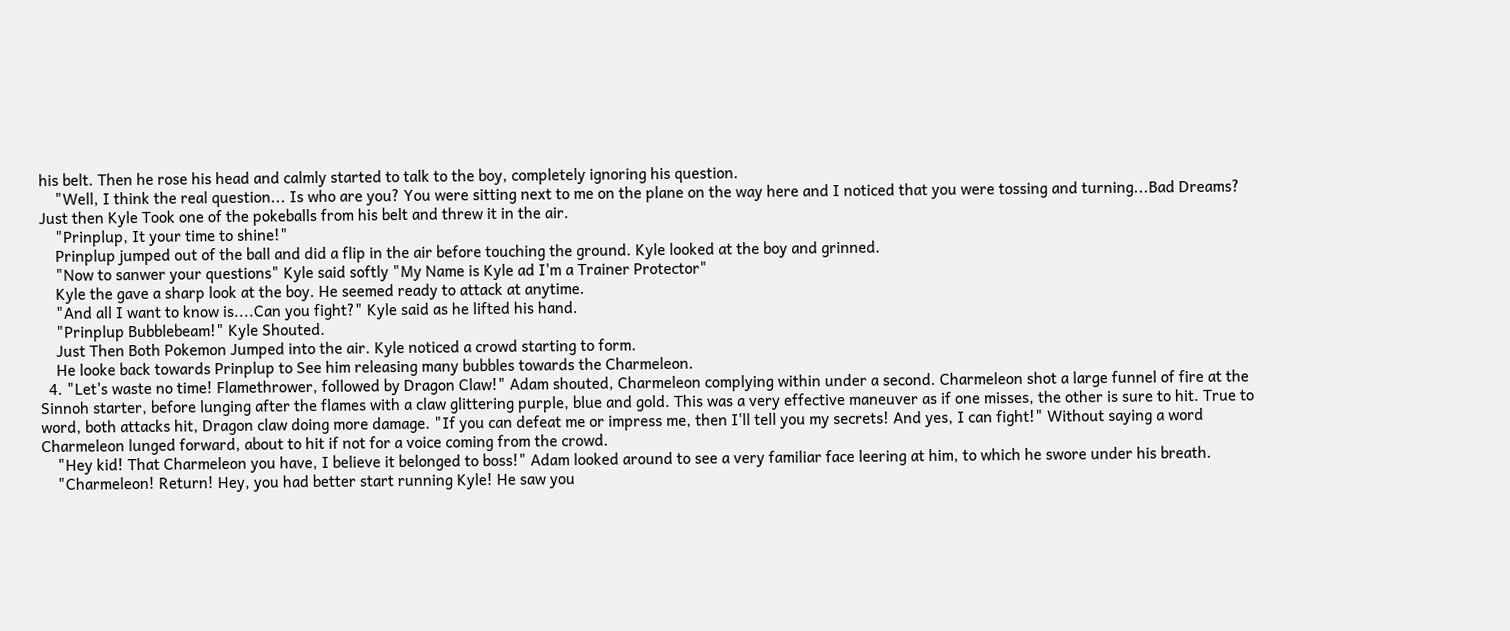his belt. Then he rose his head and calmly started to talk to the boy, completely ignoring his question.
    "Well, I think the real question... Is who are you? You were sitting next to me on the plane on the way here and I noticed that you were tossing and turning...Bad Dreams? Just then Kyle Took one of the pokeballs from his belt and threw it in the air.
    "Prinplup, It your time to shine!"
    Prinplup jumped out of the ball and did a flip in the air before touching the ground. Kyle looked at the boy and grinned.
    "Now to sanwer your questions" Kyle said softly "My Name is Kyle ad I'm a Trainer Protector"
    Kyle the gave a sharp look at the boy. He seemed ready to attack at anytime.
    "And all I want to know is....Can you fight?" Kyle said as he lifted his hand.
    "Prinplup Bubblebeam!" Kyle Shouted.
    Just Then Both Pokemon Jumped into the air. Kyle noticed a crowd starting to form.
    He looke back towards Prinplup to See him releasing many bubbles towards the Charmeleon.
  4. "Let's waste no time! Flamethrower, followed by Dragon Claw!" Adam shouted, Charmeleon complying within under a second. Charmeleon shot a large funnel of fire at the Sinnoh starter, before lunging after the flames with a claw glittering purple, blue and gold. This was a very effective maneuver as if one misses, the other is sure to hit. True to word, both attacks hit, Dragon claw doing more damage. "If you can defeat me or impress me, then I'll tell you my secrets! And yes, I can fight!" Without saying a word Charmeleon lunged forward, about to hit if not for a voice coming from the crowd.
    "Hey kid! That Charmeleon you have, I believe it belonged to boss!" Adam looked around to see a very familiar face leering at him, to which he swore under his breath.
    "Charmeleon! Return! Hey, you had better start running Kyle! He saw you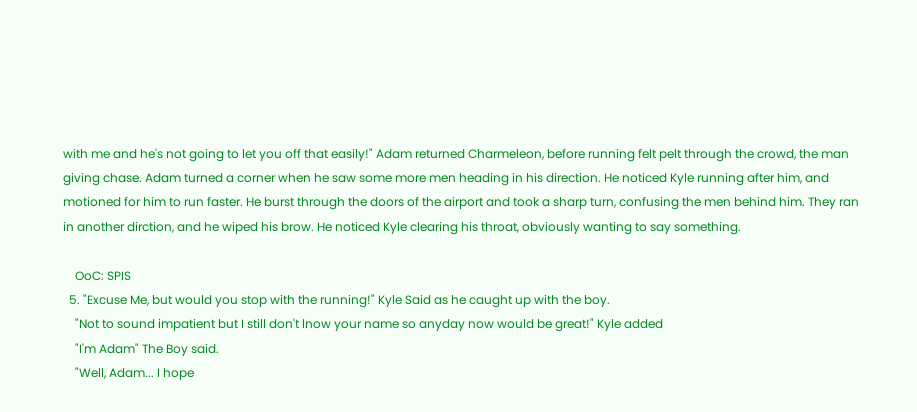with me and he's not going to let you off that easily!" Adam returned Charmeleon, before running felt pelt through the crowd, the man giving chase. Adam turned a corner when he saw some more men heading in his direction. He noticed Kyle running after him, and motioned for him to run faster. He burst through the doors of the airport and took a sharp turn, confusing the men behind him. They ran in another dirction, and he wiped his brow. He noticed Kyle clearing his throat, obviously wanting to say something.

    OoC: SPIS
  5. "Excuse Me, but would you stop with the running!" Kyle Said as he caught up with the boy.
    "Not to sound impatient but I still don't lnow your name so anyday now would be great!" Kyle added
    "I'm Adam" The Boy said.
    "Well, Adam... I hope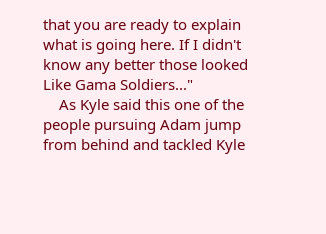that you are ready to explain what is going here. If I didn't know any better those looked Like Gama Soldiers..."
    As Kyle said this one of the people pursuing Adam jump from behind and tackled Kyle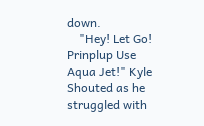down.
    "Hey! Let Go! Prinplup Use Aqua Jet!" Kyle Shouted as he struggled with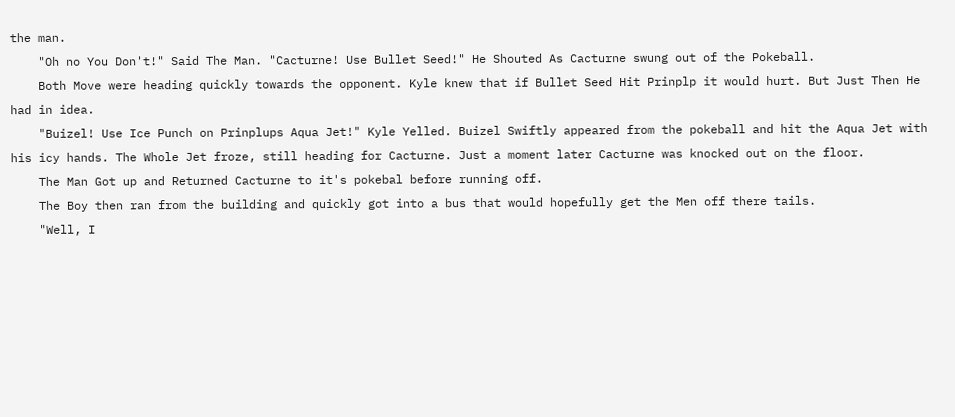the man.
    "Oh no You Don't!" Said The Man. "Cacturne! Use Bullet Seed!" He Shouted As Cacturne swung out of the Pokeball.
    Both Move were heading quickly towards the opponent. Kyle knew that if Bullet Seed Hit Prinplp it would hurt. But Just Then He had in idea.
    "Buizel! Use Ice Punch on Prinplups Aqua Jet!" Kyle Yelled. Buizel Swiftly appeared from the pokeball and hit the Aqua Jet with his icy hands. The Whole Jet froze, still heading for Cacturne. Just a moment later Cacturne was knocked out on the floor.
    The Man Got up and Returned Cacturne to it's pokebal before running off.
    The Boy then ran from the building and quickly got into a bus that would hopefully get the Men off there tails.
    "Well, I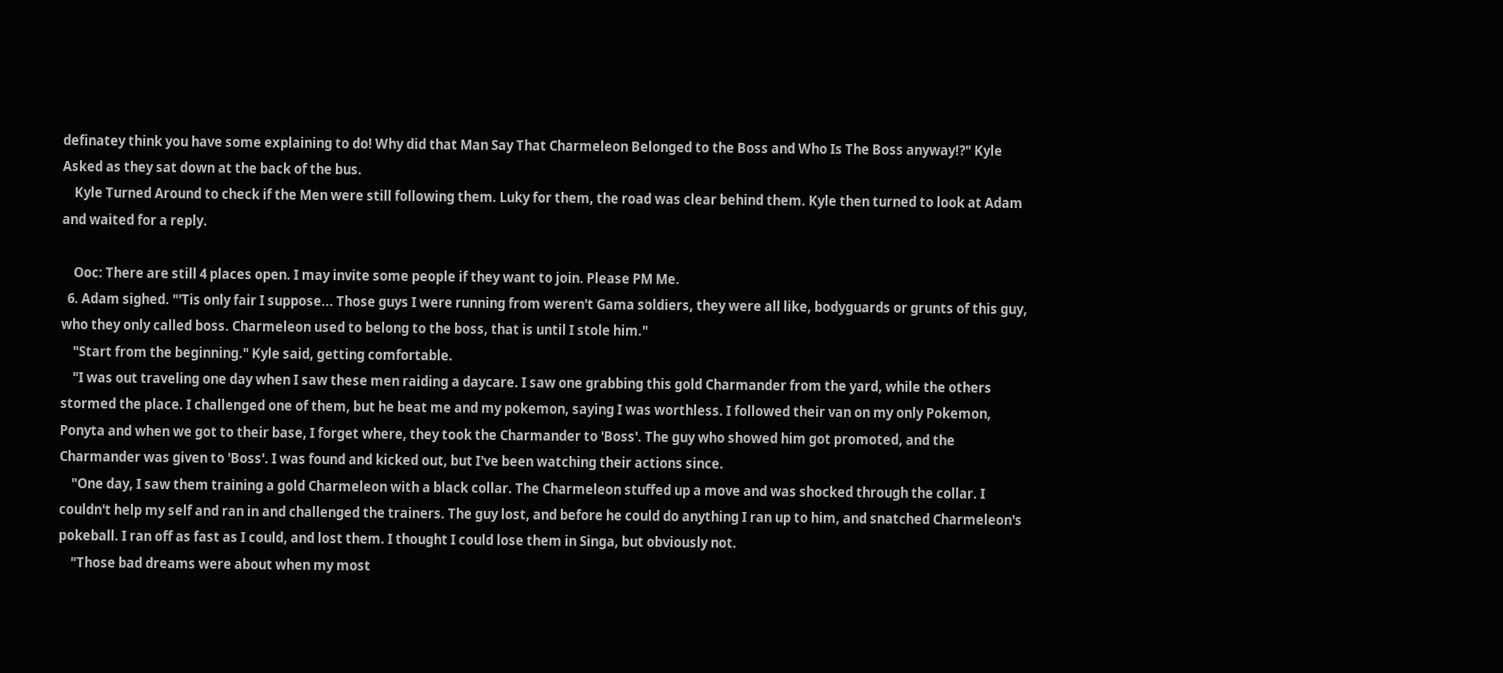definatey think you have some explaining to do! Why did that Man Say That Charmeleon Belonged to the Boss and Who Is The Boss anyway!?" Kyle Asked as they sat down at the back of the bus.
    Kyle Turned Around to check if the Men were still following them. Luky for them, the road was clear behind them. Kyle then turned to look at Adam and waited for a reply.

    Ooc: There are still 4 places open. I may invite some people if they want to join. Please PM Me.
  6. Adam sighed. "'Tis only fair I suppose... Those guys I were running from weren't Gama soldiers, they were all like, bodyguards or grunts of this guy, who they only called boss. Charmeleon used to belong to the boss, that is until I stole him."
    "Start from the beginning." Kyle said, getting comfortable.
    "I was out traveling one day when I saw these men raiding a daycare. I saw one grabbing this gold Charmander from the yard, while the others stormed the place. I challenged one of them, but he beat me and my pokemon, saying I was worthless. I followed their van on my only Pokemon, Ponyta and when we got to their base, I forget where, they took the Charmander to 'Boss'. The guy who showed him got promoted, and the Charmander was given to 'Boss'. I was found and kicked out, but I've been watching their actions since.
    "One day, I saw them training a gold Charmeleon with a black collar. The Charmeleon stuffed up a move and was shocked through the collar. I couldn't help my self and ran in and challenged the trainers. The guy lost, and before he could do anything I ran up to him, and snatched Charmeleon's pokeball. I ran off as fast as I could, and lost them. I thought I could lose them in Singa, but obviously not.
    "Those bad dreams were about when my most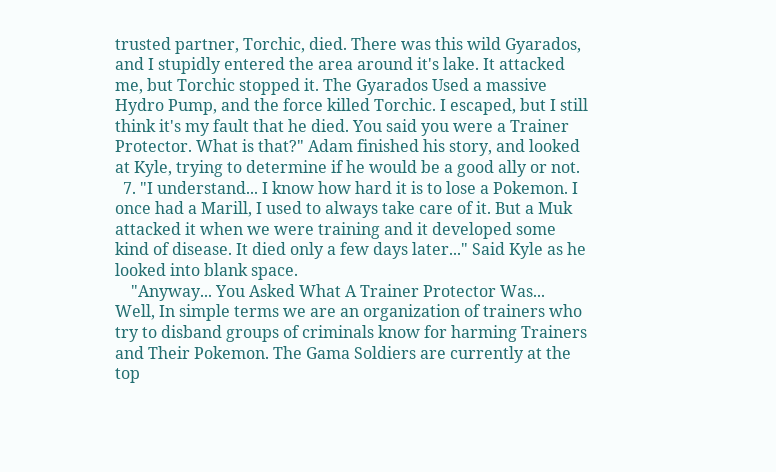trusted partner, Torchic, died. There was this wild Gyarados, and I stupidly entered the area around it's lake. It attacked me, but Torchic stopped it. The Gyarados Used a massive Hydro Pump, and the force killed Torchic. I escaped, but I still think it's my fault that he died. You said you were a Trainer Protector. What is that?" Adam finished his story, and looked at Kyle, trying to determine if he would be a good ally or not.
  7. "I understand... I know how hard it is to lose a Pokemon. I once had a Marill, I used to always take care of it. But a Muk attacked it when we were training and it developed some kind of disease. It died only a few days later..." Said Kyle as he looked into blank space.
    "Anyway... You Asked What A Trainer Protector Was... Well, In simple terms we are an organization of trainers who try to disband groups of criminals know for harming Trainers and Their Pokemon. The Gama Soldiers are currently at the top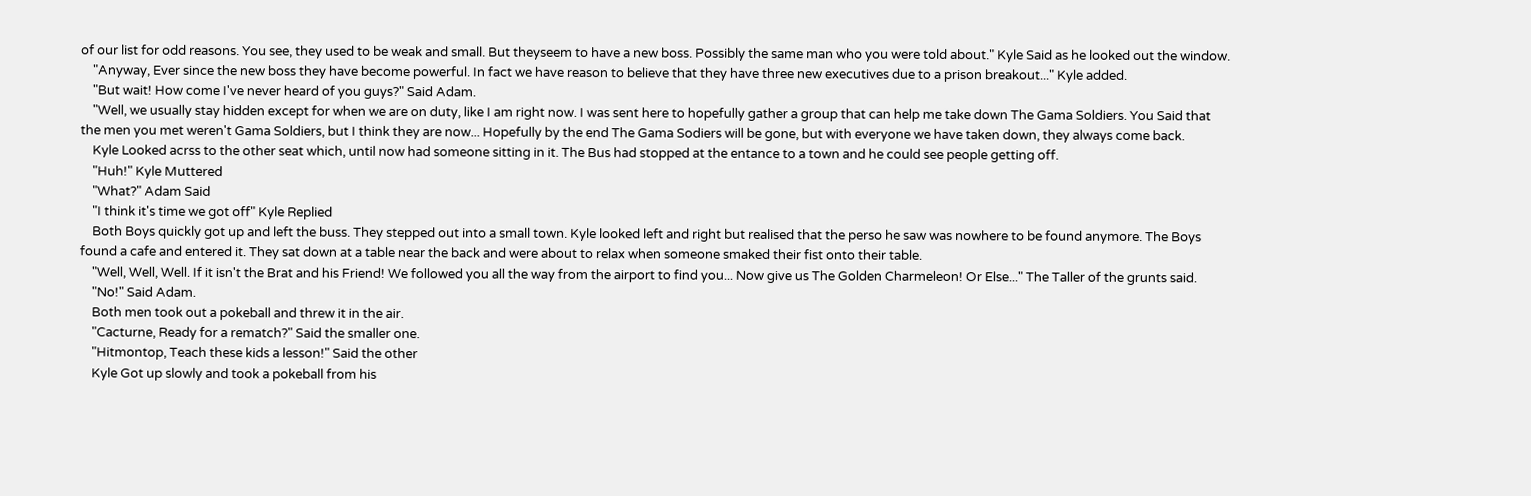of our list for odd reasons. You see, they used to be weak and small. But theyseem to have a new boss. Possibly the same man who you were told about." Kyle Said as he looked out the window.
    "Anyway, Ever since the new boss they have become powerful. In fact we have reason to believe that they have three new executives due to a prison breakout..." Kyle added.
    "But wait! How come I've never heard of you guys?" Said Adam.
    "Well, we usually stay hidden except for when we are on duty, like I am right now. I was sent here to hopefully gather a group that can help me take down The Gama Soldiers. You Said that the men you met weren't Gama Soldiers, but I think they are now... Hopefully by the end The Gama Sodiers will be gone, but with everyone we have taken down, they always come back.
    Kyle Looked acrss to the other seat which, until now had someone sitting in it. The Bus had stopped at the entance to a town and he could see people getting off.
    "Huh!" Kyle Muttered
    "What?" Adam Said
    "I think it's time we got off" Kyle Replied
    Both Boys quickly got up and left the buss. They stepped out into a small town. Kyle looked left and right but realised that the perso he saw was nowhere to be found anymore. The Boys found a cafe and entered it. They sat down at a table near the back and were about to relax when someone smaked their fist onto their table.
    "Well, Well, Well. If it isn't the Brat and his Friend! We followed you all the way from the airport to find you... Now give us The Golden Charmeleon! Or Else..." The Taller of the grunts said.
    "No!" Said Adam.
    Both men took out a pokeball and threw it in the air.
    "Cacturne, Ready for a rematch?" Said the smaller one.
    "Hitmontop, Teach these kids a lesson!" Said the other
    Kyle Got up slowly and took a pokeball from his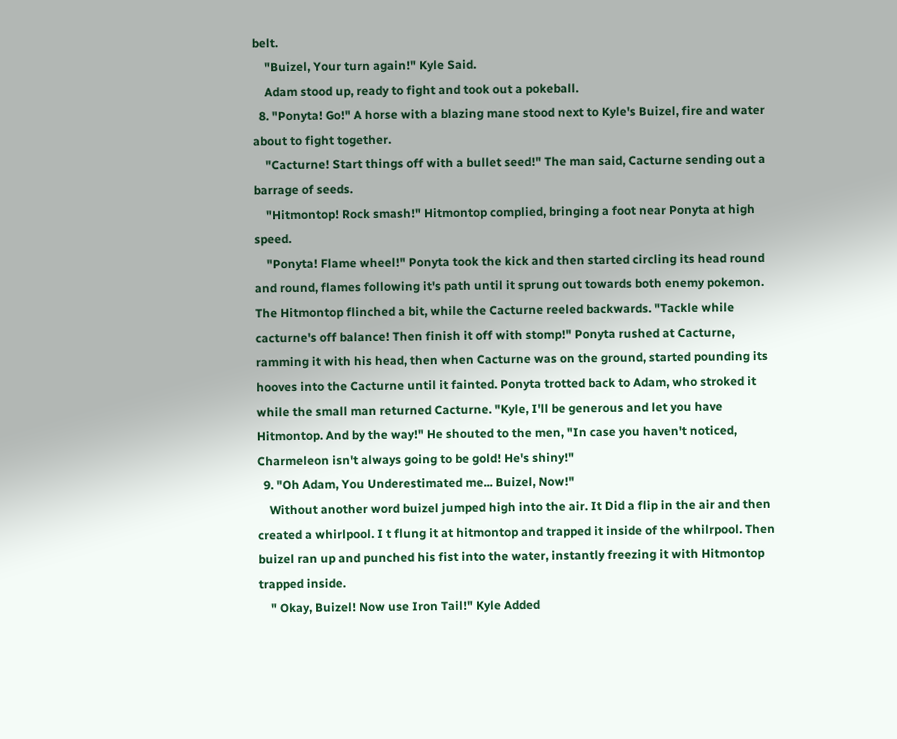belt.
    "Buizel, Your turn again!" Kyle Said.
    Adam stood up, ready to fight and took out a pokeball.
  8. "Ponyta! Go!" A horse with a blazing mane stood next to Kyle's Buizel, fire and water about to fight together.
    "Cacturne! Start things off with a bullet seed!" The man said, Cacturne sending out a barrage of seeds.
    "Hitmontop! Rock smash!" Hitmontop complied, bringing a foot near Ponyta at high speed.
    "Ponyta! Flame wheel!" Ponyta took the kick and then started circling its head round and round, flames following it's path until it sprung out towards both enemy pokemon. The Hitmontop flinched a bit, while the Cacturne reeled backwards. "Tackle while cacturne's off balance! Then finish it off with stomp!" Ponyta rushed at Cacturne, ramming it with his head, then when Cacturne was on the ground, started pounding its hooves into the Cacturne until it fainted. Ponyta trotted back to Adam, who stroked it while the small man returned Cacturne. "Kyle, I'll be generous and let you have Hitmontop. And by the way!" He shouted to the men, "In case you haven't noticed, Charmeleon isn't always going to be gold! He's shiny!"
  9. "Oh Adam, You Underestimated me... Buizel, Now!"
    Without another word buizel jumped high into the air. It Did a flip in the air and then created a whirlpool. I t flung it at hitmontop and trapped it inside of the whilrpool. Then buizel ran up and punched his fist into the water, instantly freezing it with Hitmontop trapped inside.
    " Okay, Buizel! Now use Iron Tail!" Kyle Added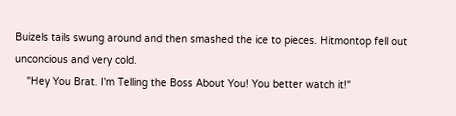Buizels tails swung around and then smashed the ice to pieces. Hitmontop fell out unconcious and very cold.
    "Hey You Brat. I'm Telling the Boss About You! You better watch it!"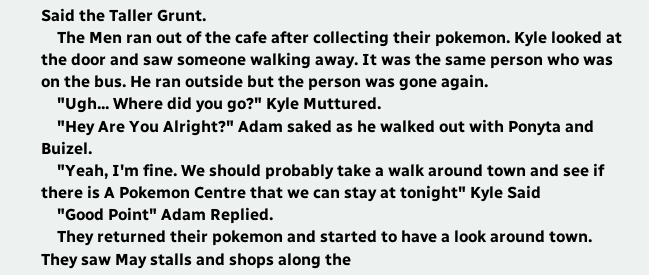Said the Taller Grunt.
    The Men ran out of the cafe after collecting their pokemon. Kyle looked at the door and saw someone walking away. It was the same person who was on the bus. He ran outside but the person was gone again.
    "Ugh... Where did you go?" Kyle Muttured.
    "Hey Are You Alright?" Adam saked as he walked out with Ponyta and Buizel.
    "Yeah, I'm fine. We should probably take a walk around town and see if there is A Pokemon Centre that we can stay at tonight" Kyle Said
    "Good Point" Adam Replied.
    They returned their pokemon and started to have a look around town. They saw May stalls and shops along the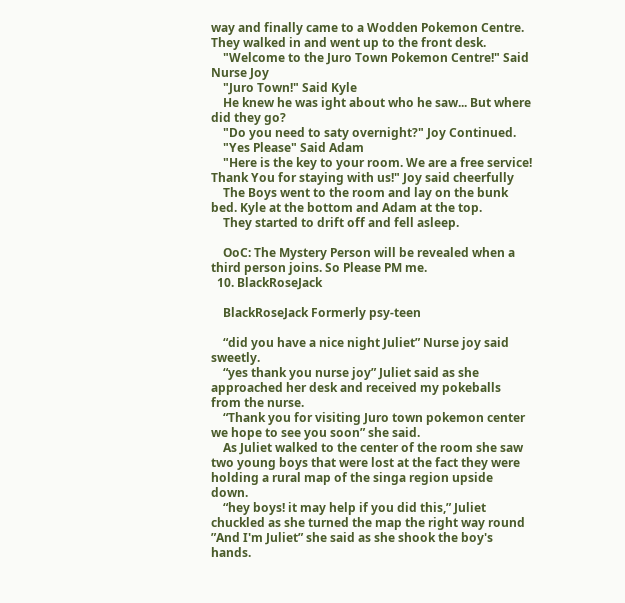way and finally came to a Wodden Pokemon Centre. They walked in and went up to the front desk.
    "Welcome to the Juro Town Pokemon Centre!" Said Nurse Joy
    "Juro Town!" Said Kyle
    He knew he was ight about who he saw... But where did they go?
    "Do you need to saty overnight?" Joy Continued.
    "Yes Please" Said Adam
    "Here is the key to your room. We are a free service! Thank You for staying with us!" Joy said cheerfully
    The Boys went to the room and lay on the bunk bed. Kyle at the bottom and Adam at the top.
    They started to drift off and fell asleep.

    OoC: The Mystery Person will be revealed when a third person joins. So Please PM me.
  10. BlackRoseJack

    BlackRoseJack Formerly psy-teen

    “did you have a nice night Juliet” Nurse joy said sweetly.
    “yes thank you nurse joy” Juliet said as she approached her desk and received my pokeballs from the nurse.
    “Thank you for visiting Juro town pokemon center we hope to see you soon” she said.
    As Juliet walked to the center of the room she saw two young boys that were lost at the fact they were holding a rural map of the singa region upside down.
    “hey boys! it may help if you did this,” Juliet chuckled as she turned the map the right way round ”And I'm Juliet” she said as she shook the boy's hands.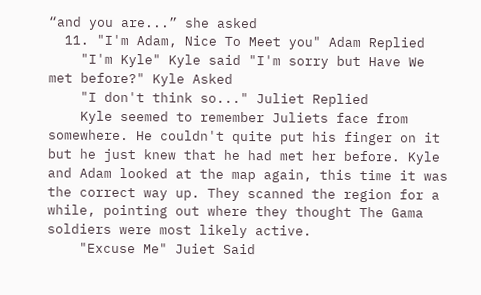“and you are...” she asked
  11. "I'm Adam, Nice To Meet you" Adam Replied
    "I'm Kyle" Kyle said "I'm sorry but Have We met before?" Kyle Asked
    "I don't think so..." Juliet Replied
    Kyle seemed to remember Juliets face from somewhere. He couldn't quite put his finger on it but he just knew that he had met her before. Kyle and Adam looked at the map again, this time it was the correct way up. They scanned the region for a while, pointing out where they thought The Gama soldiers were most likely active.
    "Excuse Me" Juiet Said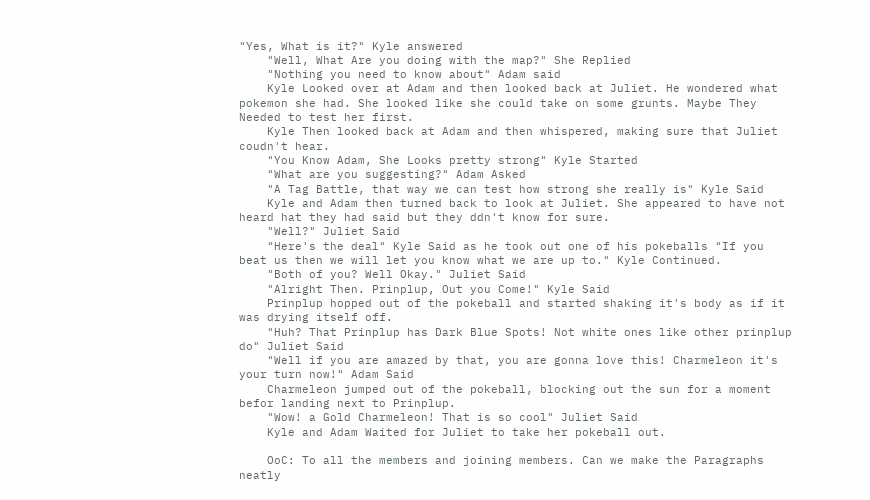"Yes, What is it?" Kyle answered
    "Well, What Are you doing with the map?" She Replied
    "Nothing you need to know about" Adam said
    Kyle Looked over at Adam and then looked back at Juliet. He wondered what pokemon she had. She looked like she could take on some grunts. Maybe They Needed to test her first.
    Kyle Then looked back at Adam and then whispered, making sure that Juliet coudn't hear.
    "You Know Adam, She Looks pretty strong" Kyle Started
    "What are you suggesting?" Adam Asked
    "A Tag Battle, that way we can test how strong she really is" Kyle Said
    Kyle and Adam then turned back to look at Juliet. She appeared to have not heard hat they had said but they ddn't know for sure.
    "Well?" Juliet Said
    "Here's the deal" Kyle Said as he took out one of his pokeballs "If you beat us then we will let you know what we are up to." Kyle Continued.
    "Both of you? Well Okay." Juliet Said
    "Alright Then. Prinplup, Out you Come!" Kyle Said
    Prinplup hopped out of the pokeball and started shaking it's body as if it was drying itself off.
    "Huh? That Prinplup has Dark Blue Spots! Not white ones like other prinplup do" Juliet Said
    "Well if you are amazed by that, you are gonna love this! Charmeleon it's your turn now!" Adam Said
    Charmeleon jumped out of the pokeball, blocking out the sun for a moment befor landing next to Prinplup.
    "Wow! a Gold Charmeleon! That is so cool" Juliet Said
    Kyle and Adam Waited for Juliet to take her pokeball out.

    OoC: To all the members and joining members. Can we make the Paragraphs neatly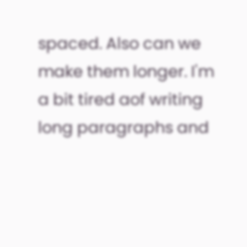spaced. Also can we make them longer. I'm a bit tired aof writing long paragraphs and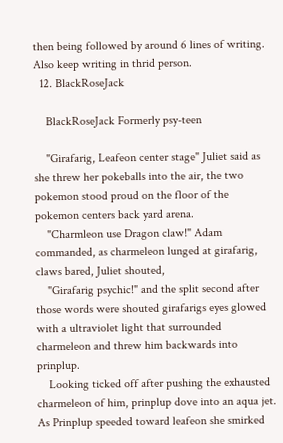then being followed by around 6 lines of writing. Also keep writing in thrid person.
  12. BlackRoseJack

    BlackRoseJack Formerly psy-teen

    "Girafarig, Leafeon center stage" Juliet said as she threw her pokeballs into the air, the two pokemon stood proud on the floor of the pokemon centers back yard arena.
    "Charmleon use Dragon claw!" Adam commanded, as charmeleon lunged at girafarig, claws bared, Juliet shouted,
    "Girafarig psychic!" and the split second after those words were shouted girafarigs eyes glowed with a ultraviolet light that surrounded charmeleon and threw him backwards into prinplup.
    Looking ticked off after pushing the exhausted charmeleon of him, prinplup dove into an aqua jet. As Prinplup speeded toward leafeon she smirked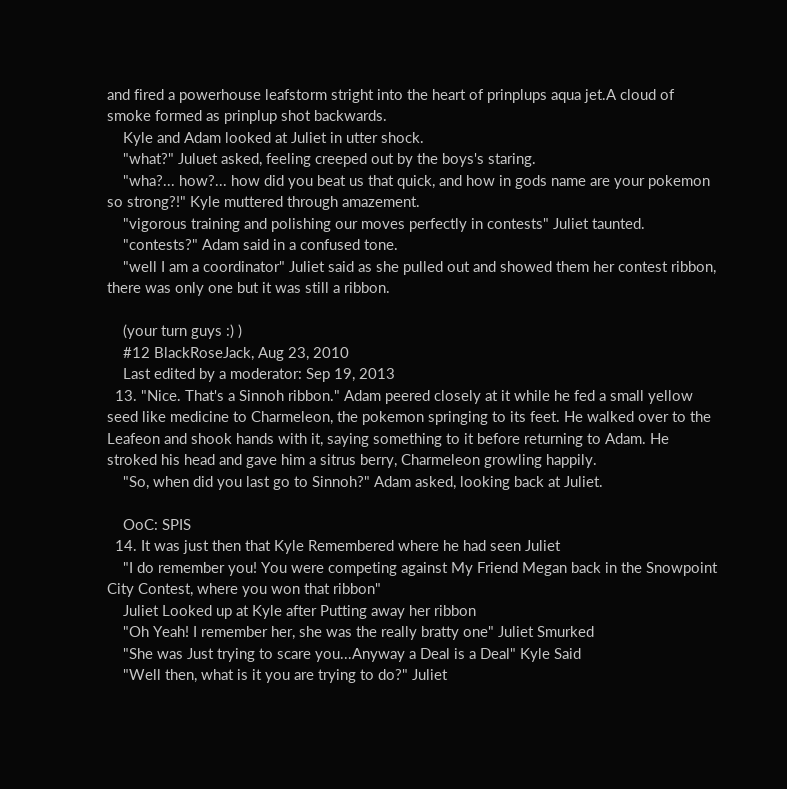and fired a powerhouse leafstorm stright into the heart of prinplups aqua jet.A cloud of smoke formed as prinplup shot backwards.
    Kyle and Adam looked at Juliet in utter shock.
    "what?" Juluet asked, feeling creeped out by the boys's staring.
    "wha?... how?... how did you beat us that quick, and how in gods name are your pokemon so strong?!" Kyle muttered through amazement.
    "vigorous training and polishing our moves perfectly in contests" Juliet taunted.
    "contests?" Adam said in a confused tone.
    "well I am a coordinator" Juliet said as she pulled out and showed them her contest ribbon, there was only one but it was still a ribbon.

    (your turn guys :) )
    #12 BlackRoseJack, Aug 23, 2010
    Last edited by a moderator: Sep 19, 2013
  13. "Nice. That's a Sinnoh ribbon." Adam peered closely at it while he fed a small yellow seed like medicine to Charmeleon, the pokemon springing to its feet. He walked over to the Leafeon and shook hands with it, saying something to it before returning to Adam. He stroked his head and gave him a sitrus berry, Charmeleon growling happily.
    "So, when did you last go to Sinnoh?" Adam asked, looking back at Juliet.

    OoC: SPIS
  14. It was just then that Kyle Remembered where he had seen Juliet
    "I do remember you! You were competing against My Friend Megan back in the Snowpoint City Contest, where you won that ribbon"
    Juliet Looked up at Kyle after Putting away her ribbon
    "Oh Yeah! I remember her, she was the really bratty one" Juliet Smurked
    "She was Just trying to scare you...Anyway a Deal is a Deal" Kyle Said
    "Well then, what is it you are trying to do?" Juliet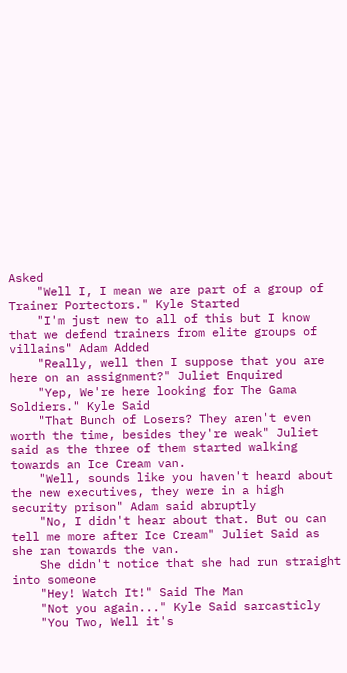Asked
    "Well I, I mean we are part of a group of Trainer Portectors." Kyle Started
    "I'm just new to all of this but I know that we defend trainers from elite groups of villains" Adam Added
    "Really, well then I suppose that you are here on an assignment?" Juliet Enquired
    "Yep, We're here looking for The Gama Soldiers." Kyle Said
    "That Bunch of Losers? They aren't even worth the time, besides they're weak" Juliet said as the three of them started walking towards an Ice Cream van.
    "Well, sounds like you haven't heard about the new executives, they were in a high security prison" Adam said abruptly
    "No, I didn't hear about that. But ou can tell me more after Ice Cream" Juliet Said as she ran towards the van.
    She didn't notice that she had run straight into someone
    "Hey! Watch It!" Said The Man
    "Not you again..." Kyle Said sarcasticly
    "You Two, Well it's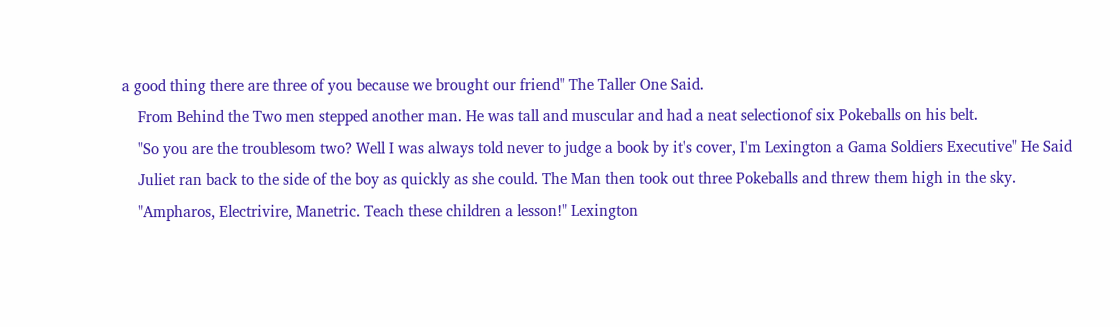a good thing there are three of you because we brought our friend" The Taller One Said.
    From Behind the Two men stepped another man. He was tall and muscular and had a neat selectionof six Pokeballs on his belt.
    "So you are the troublesom two? Well I was always told never to judge a book by it's cover, I'm Lexington a Gama Soldiers Executive" He Said
    Juliet ran back to the side of the boy as quickly as she could. The Man then took out three Pokeballs and threw them high in the sky.
    "Ampharos, Electrivire, Manetric. Teach these children a lesson!" Lexington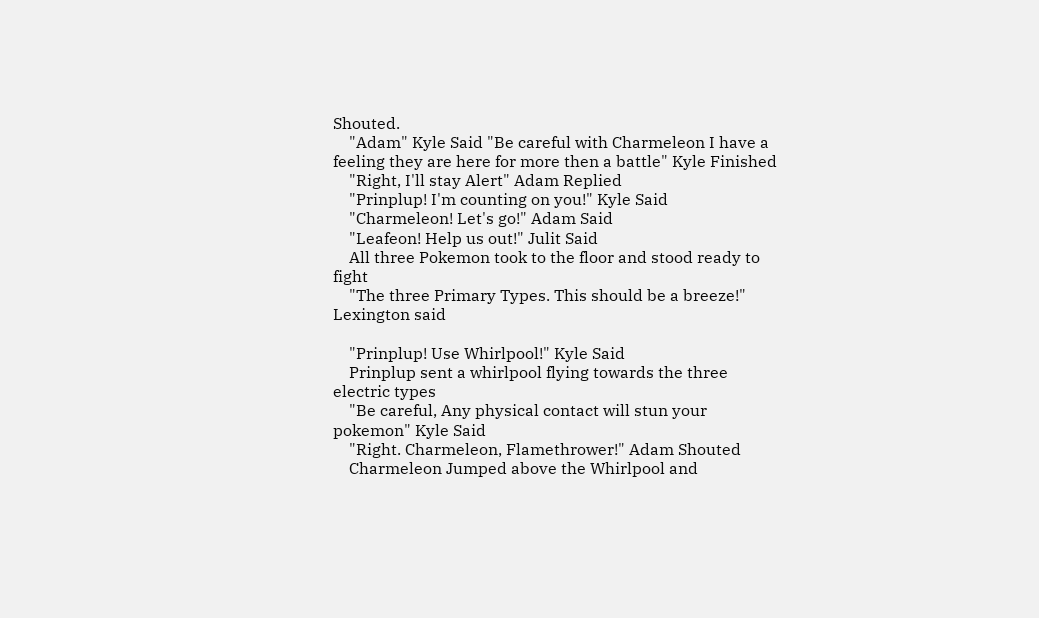Shouted.
    "Adam" Kyle Said "Be careful with Charmeleon I have a feeling they are here for more then a battle" Kyle Finished
    "Right, I'll stay Alert" Adam Replied
    "Prinplup! I'm counting on you!" Kyle Said
    "Charmeleon! Let's go!" Adam Said
    "Leafeon! Help us out!" Julit Said
    All three Pokemon took to the floor and stood ready to fight
    "The three Primary Types. This should be a breeze!" Lexington said

    "Prinplup! Use Whirlpool!" Kyle Said
    Prinplup sent a whirlpool flying towards the three electric types
    "Be careful, Any physical contact will stun your pokemon" Kyle Said
    "Right. Charmeleon, Flamethrower!" Adam Shouted
    Charmeleon Jumped above the Whirlpool and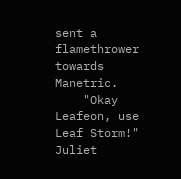sent a flamethrower towards Manetric.
    "Okay Leafeon, use Leaf Storm!" Juliet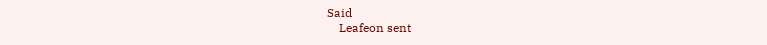Said
    Leafeon sent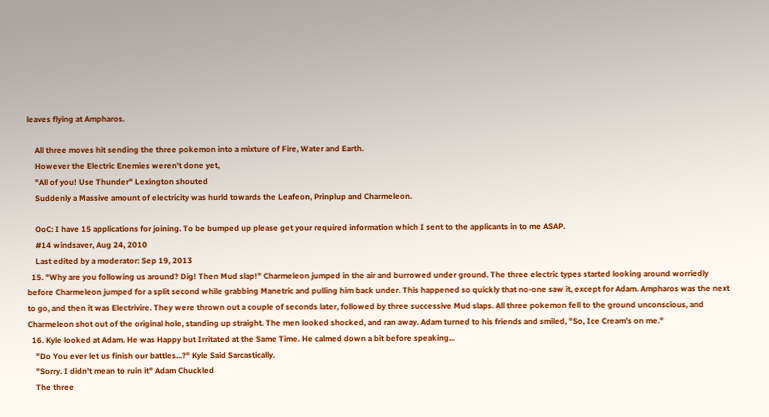leaves flying at Ampharos.

    All three moves hit sending the three pokemon into a mixture of Fire, Water and Earth.
    However the Electric Enemies weren't done yet,
    "All of you! Use Thunder" Lexington shouted
    Suddenly a Massive amount of electricity was hurld towards the Leafeon, Prinplup and Charmeleon.

    OoC: I have 15 applications for joining. To be bumped up please get your required information which I sent to the applicants in to me ASAP.
    #14 windsaver, Aug 24, 2010
    Last edited by a moderator: Sep 19, 2013
  15. "Why are you following us around? Dig! Then Mud slap!" Charmeleon jumped in the air and burrowed under ground. The three electric types started looking around worriedly before Charmeleon jumped for a split second while grabbing Manetric and pulling him back under. This happened so quickly that no-one saw it, except for Adam. Ampharos was the next to go, and then it was Electrivire. They were thrown out a couple of seconds later, followed by three successive Mud slaps. All three pokemon fell to the ground unconscious, and Charmeleon shot out of the original hole, standing up straight. The men looked shocked, and ran away. Adam turned to his friends and smiled, "So, Ice Cream's on me."
  16. Kyle looked at Adam. He was Happy but Irritated at the Same Time. He calmed down a bit before speaking...
    "Do You ever let us finish our battles...?" Kyle Said Sarcastically.
    "Sorry. I didn't mean to ruin it" Adam Chuckled
    The three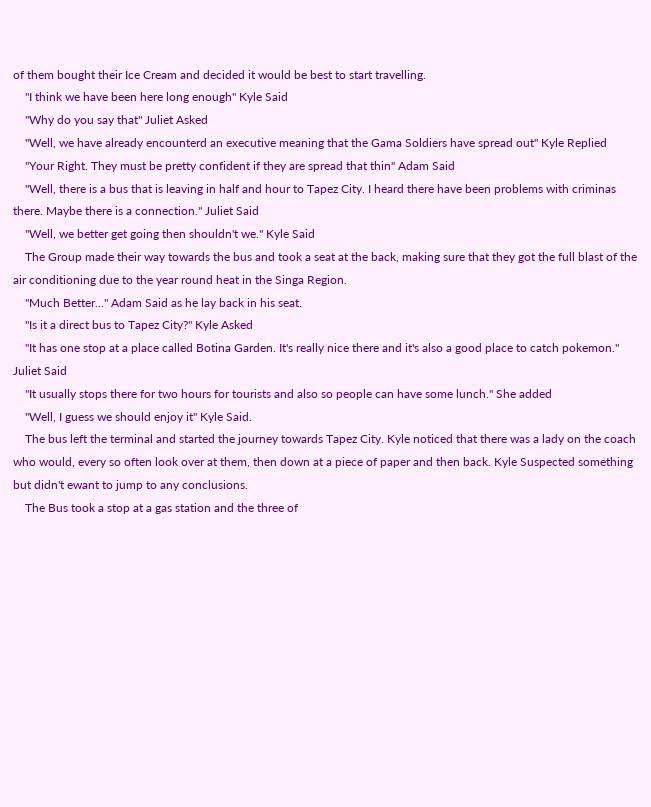of them bought their Ice Cream and decided it would be best to start travelling.
    "I think we have been here long enough" Kyle Said
    "Why do you say that" Juliet Asked
    "Well, we have already encounterd an executive meaning that the Gama Soldiers have spread out" Kyle Replied
    "Your Right. They must be pretty confident if they are spread that thin" Adam Said
    "Well, there is a bus that is leaving in half and hour to Tapez City. I heard there have been problems with criminas there. Maybe there is a connection." Juliet Said
    "Well, we better get going then shouldn't we." Kyle Said
    The Group made their way towards the bus and took a seat at the back, making sure that they got the full blast of the air conditioning due to the year round heat in the Singa Region.
    "Much Better..." Adam Said as he lay back in his seat.
    "Is it a direct bus to Tapez City?" Kyle Asked
    "It has one stop at a place called Botina Garden. It's really nice there and it's also a good place to catch pokemon." Juliet Said
    "It usually stops there for two hours for tourists and also so people can have some lunch." She added
    "Well, I guess we should enjoy it" Kyle Said.
    The bus left the terminal and started the journey towards Tapez City. Kyle noticed that there was a lady on the coach who would, every so often look over at them, then down at a piece of paper and then back. Kyle Suspected something but didn't ewant to jump to any conclusions.
    The Bus took a stop at a gas station and the three of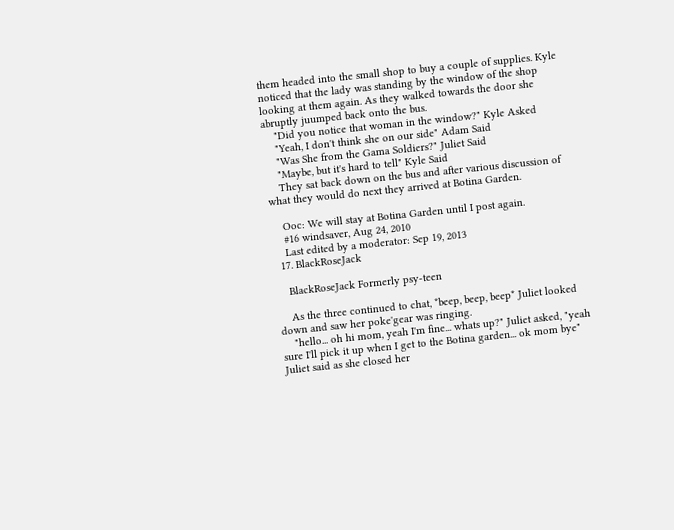them headed into the small shop to buy a couple of supplies. Kyle noticed that the lady was standing by the window of the shop looking at them again. As they walked towards the door she abruptly juumped back onto the bus.
    "Did you notice that woman in the window?" Kyle Asked
    "Yeah, I don't think she on our side" Adam Said
    "Was She from the Gama Soldiers?" Juliet Said
    "Maybe, but it's hard to tell" Kyle Said
    They sat back down on the bus and after various discussion of what they would do next they arrived at Botina Garden.

    Ooc: We will stay at Botina Garden until I post again.
    #16 windsaver, Aug 24, 2010
    Last edited by a moderator: Sep 19, 2013
  17. BlackRoseJack

    BlackRoseJack Formerly psy-teen

    As the three continued to chat, *beep, beep, beep* Juliet looked down and saw her poke'gear was ringing.
    "hello... oh hi mom, yeah I'm fine... whats up?" Juliet asked, "yeah sure I'll pick it up when I get to the Botina garden... ok mom bye" Juliet said as she closed her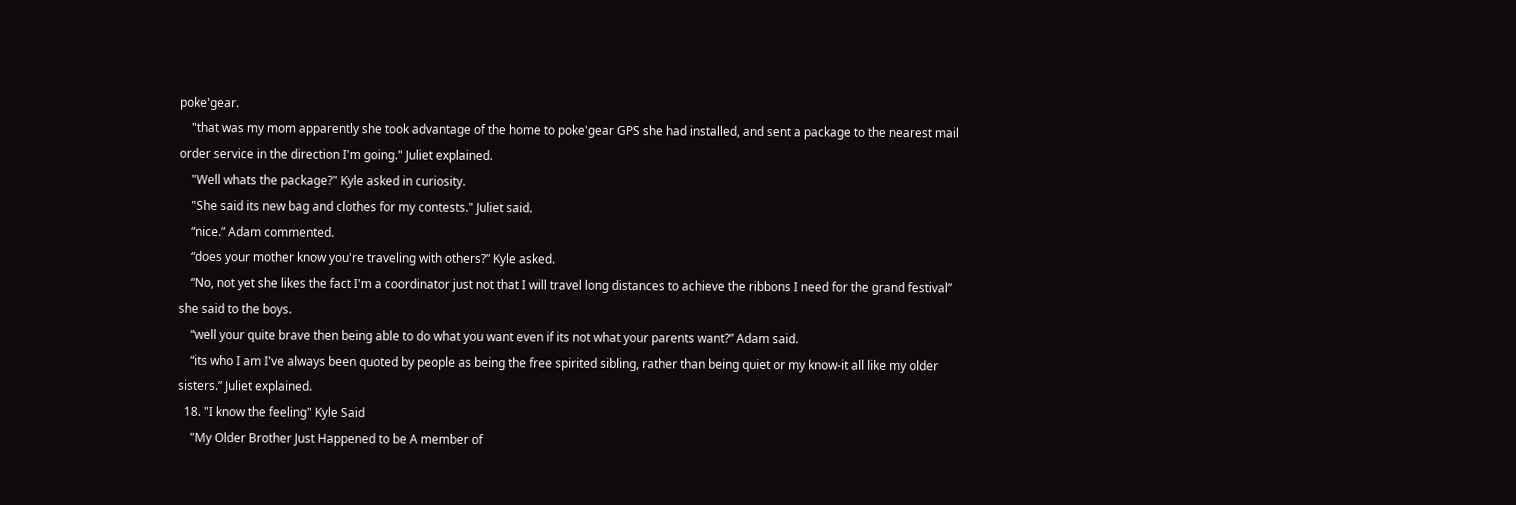poke'gear.
    "that was my mom apparently she took advantage of the home to poke'gear GPS she had installed, and sent a package to the nearest mail order service in the direction I'm going." Juliet explained.
    "Well whats the package?" Kyle asked in curiosity.
    "She said its new bag and clothes for my contests." Juliet said.
    “nice.” Adam commented.
    “does your mother know you're traveling with others?” Kyle asked.
    “No, not yet she likes the fact I'm a coordinator just not that I will travel long distances to achieve the ribbons I need for the grand festival” she said to the boys.
    “well your quite brave then being able to do what you want even if its not what your parents want?” Adam said.
    “its who I am I've always been quoted by people as being the free spirited sibling, rather than being quiet or my know-it all like my older sisters.” Juliet explained.
  18. "I know the feeling" Kyle Said
    "My Older Brother Just Happened to be A member of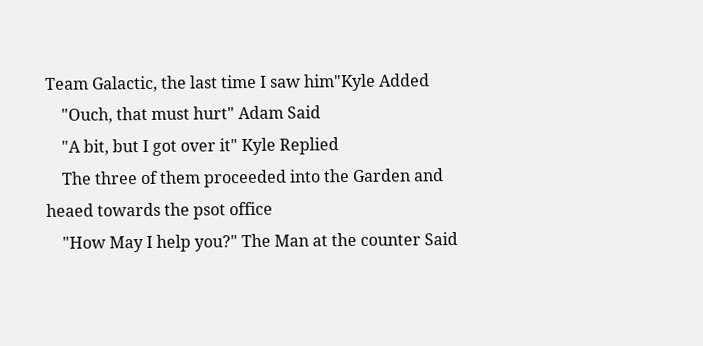Team Galactic, the last time I saw him"Kyle Added
    "Ouch, that must hurt" Adam Said
    "A bit, but I got over it" Kyle Replied
    The three of them proceeded into the Garden and heaed towards the psot office
    "How May I help you?" The Man at the counter Said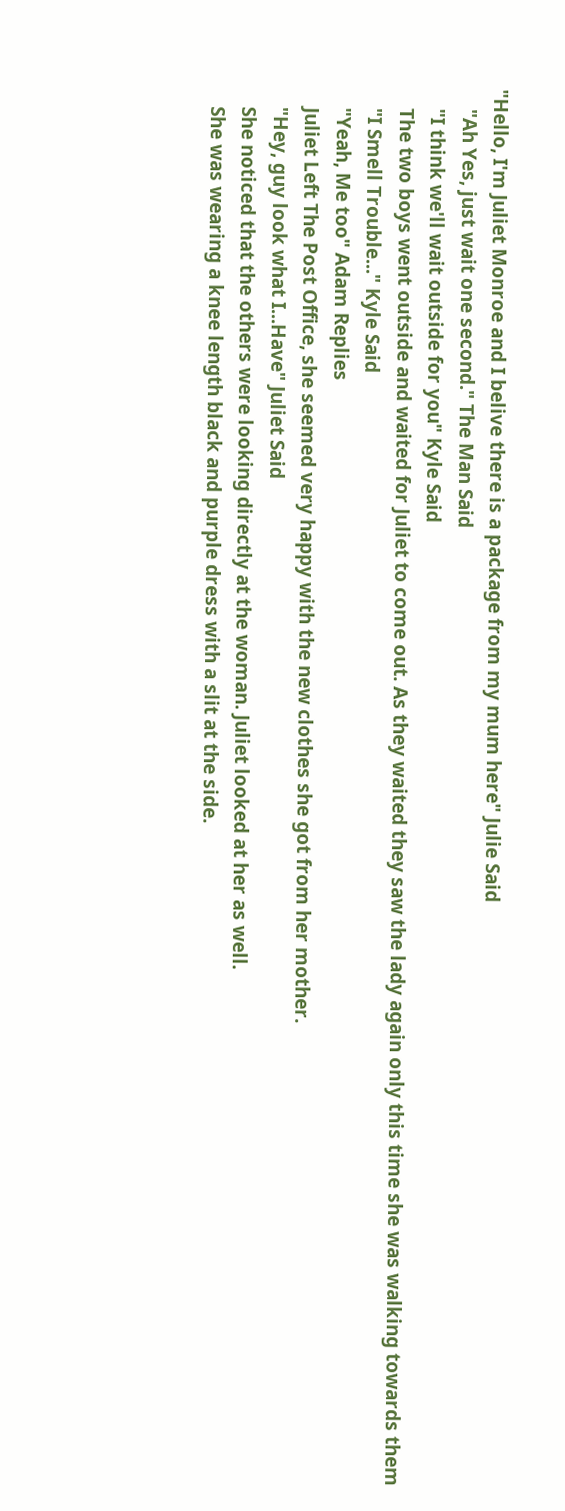"Hello, I'm Juliet Monroe and I belive there is a package from my mum here" Julie Said
    "Ah Yes, just wait one second." The Man Said
    "I think we'll wait outside for you" Kyle Said
    The two boys went outside and waited for Juliet to come out. As they waited they saw the lady again only this time she was walking towards them
    "I Smell Trouble..." Kyle Said
    "Yeah, Me too" Adam Replies
    Juliet Left The Post Office, she seemed very happy with the new clothes she got from her mother.
    "Hey, guy look what I...Have" Juliet Said
    She noticed that the others were looking directly at the woman. Juliet looked at her as well.
    She was wearing a knee length black and purple dress with a slit at the side.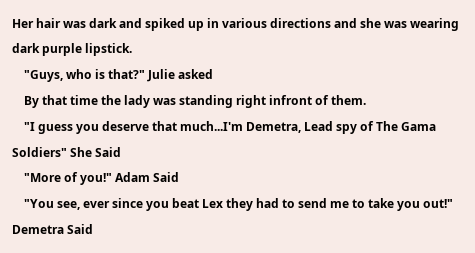Her hair was dark and spiked up in various directions and she was wearing dark purple lipstick.
    "Guys, who is that?" Julie asked
    By that time the lady was standing right infront of them.
    "I guess you deserve that much...I'm Demetra, Lead spy of The Gama Soldiers" She Said
    "More of you!" Adam Said
    "You see, ever since you beat Lex they had to send me to take you out!" Demetra Said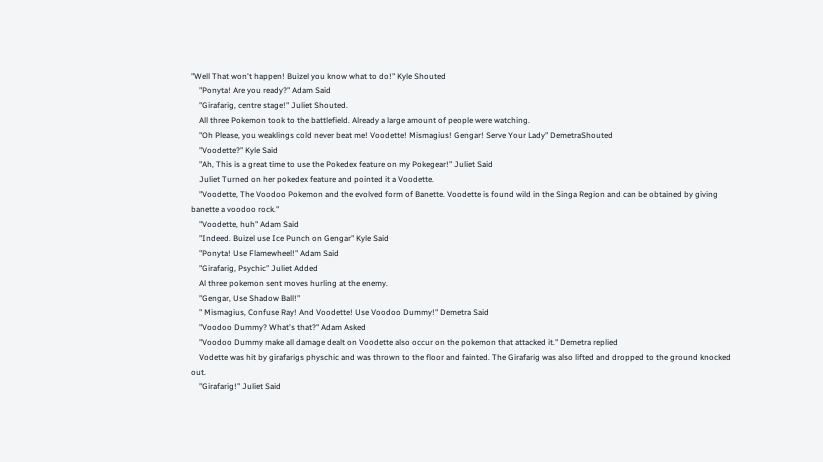"Well That won't happen! Buizel you know what to do!" Kyle Shouted
    "Ponyta! Are you ready?" Adam Said
    "Girafarig, centre stage!" Juliet Shouted.
    All three Pokemon took to the battlefield. Already a large amount of people were watching.
    "Oh Please, you weaklings cold never beat me! Voodette! Mismagius! Gengar! Serve Your Lady" DemetraShouted
    "Voodette?" Kyle Said
    "Ah, This is a great time to use the Pokedex feature on my Pokegear!" Juliet Said
    Juliet Turned on her pokedex feature and pointed it a Voodette.
    "Voodette, The Voodoo Pokemon and the evolved form of Banette. Voodette is found wild in the Singa Region and can be obtained by giving banette a voodoo rock."
    "Voodette, huh" Adam Said
    "Indeed. Buizel use Ice Punch on Gengar" Kyle Said
    "Ponyta! Use Flamewheel!" Adam Said
    "Girafarig, Psychic" Juliet Added
    Al three pokemon sent moves hurling at the enemy.
    "Gengar, Use Shadow Ball!"
    " Mismagius, Confuse Ray! And Voodette! Use Voodoo Dummy!" Demetra Said
    "Voodoo Dummy? What's that?" Adam Asked
    "Voodoo Dummy make all damage dealt on Voodette also occur on the pokemon that attacked it." Demetra replied
    Vodette was hit by girafarigs physchic and was thrown to the floor and fainted. The Girafarig was also lifted and dropped to the ground knocked out.
    "Girafarig!" Juliet Said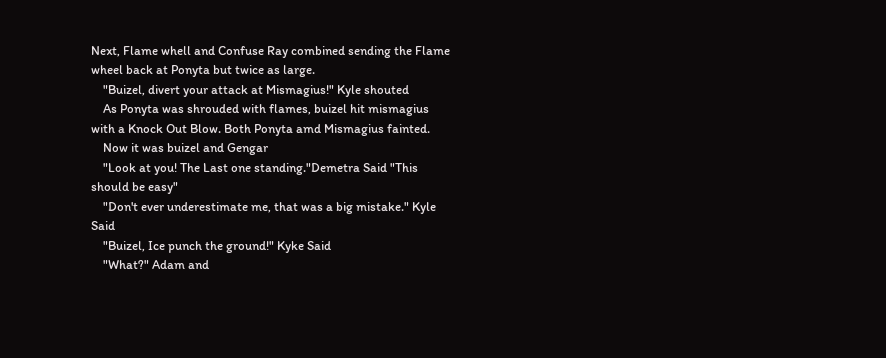Next, Flame whell and Confuse Ray combined sending the Flame wheel back at Ponyta but twice as large.
    "Buizel, divert your attack at Mismagius!" Kyle shouted
    As Ponyta was shrouded with flames, buizel hit mismagius with a Knock Out Blow. Both Ponyta amd Mismagius fainted.
    Now it was buizel and Gengar
    "Look at you! The Last one standing."Demetra Said "This should be easy"
    "Don't ever underestimate me, that was a big mistake." Kyle Said
    "Buizel, Ice punch the ground!" Kyke Said
    "What?" Adam and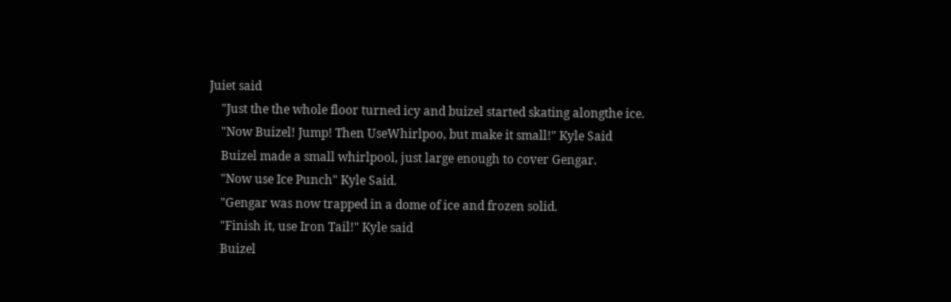Juiet said
    "Just the the whole floor turned icy and buizel started skating alongthe ice.
    "Now Buizel! Jump! Then UseWhirlpoo, but make it small!" Kyle Said
    Buizel made a small whirlpool, just large enough to cover Gengar.
    "Now use Ice Punch" Kyle Said.
    "Gengar was now trapped in a dome of ice and frozen solid.
    "Finish it, use Iron Tail!" Kyle said
    Buizel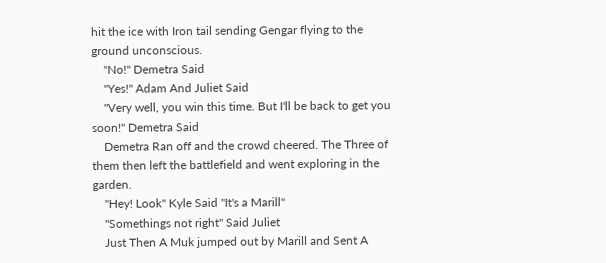hit the ice with Iron tail sending Gengar flying to the ground unconscious.
    "No!" Demetra Said
    "Yes!" Adam And Juliet Said
    "Very well, you win this time. But I'll be back to get you soon!" Demetra Said
    Demetra Ran off and the crowd cheered. The Three of them then left the battlefield and went exploring in the garden.
    "Hey! Look" Kyle Said "It's a Marill"
    "Somethings not right" Said Juliet
    Just Then A Muk jumped out by Marill and Sent A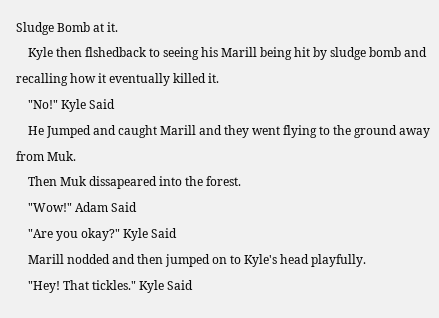Sludge Bomb at it.
    Kyle then flshedback to seeing his Marill being hit by sludge bomb and recalling how it eventually killed it.
    "No!" Kyle Said
    He Jumped and caught Marill and they went flying to the ground away from Muk.
    Then Muk dissapeared into the forest.
    "Wow!" Adam Said
    "Are you okay?" Kyle Said
    Marill nodded and then jumped on to Kyle's head playfully.
    "Hey! That tickles." Kyle Said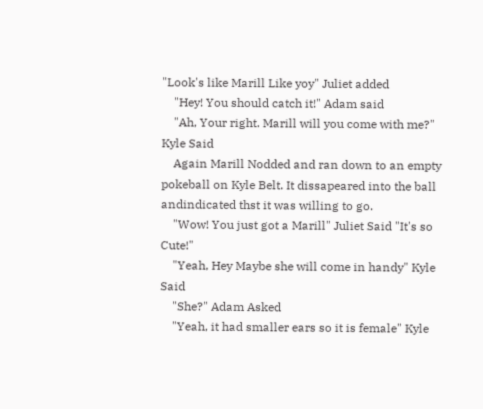"Look's like Marill Like yoy" Juliet added
    "Hey! You should catch it!" Adam said
    "Ah, Your right. Marill will you come with me?" Kyle Said
    Again Marill Nodded and ran down to an empty pokeball on Kyle Belt. It dissapeared into the ball andindicated thst it was willing to go.
    "Wow! You just got a Marill" Juliet Said "It's so Cute!"
    "Yeah, Hey Maybe she will come in handy" Kyle Said
    "She?" Adam Asked
    "Yeah, it had smaller ears so it is female" Kyle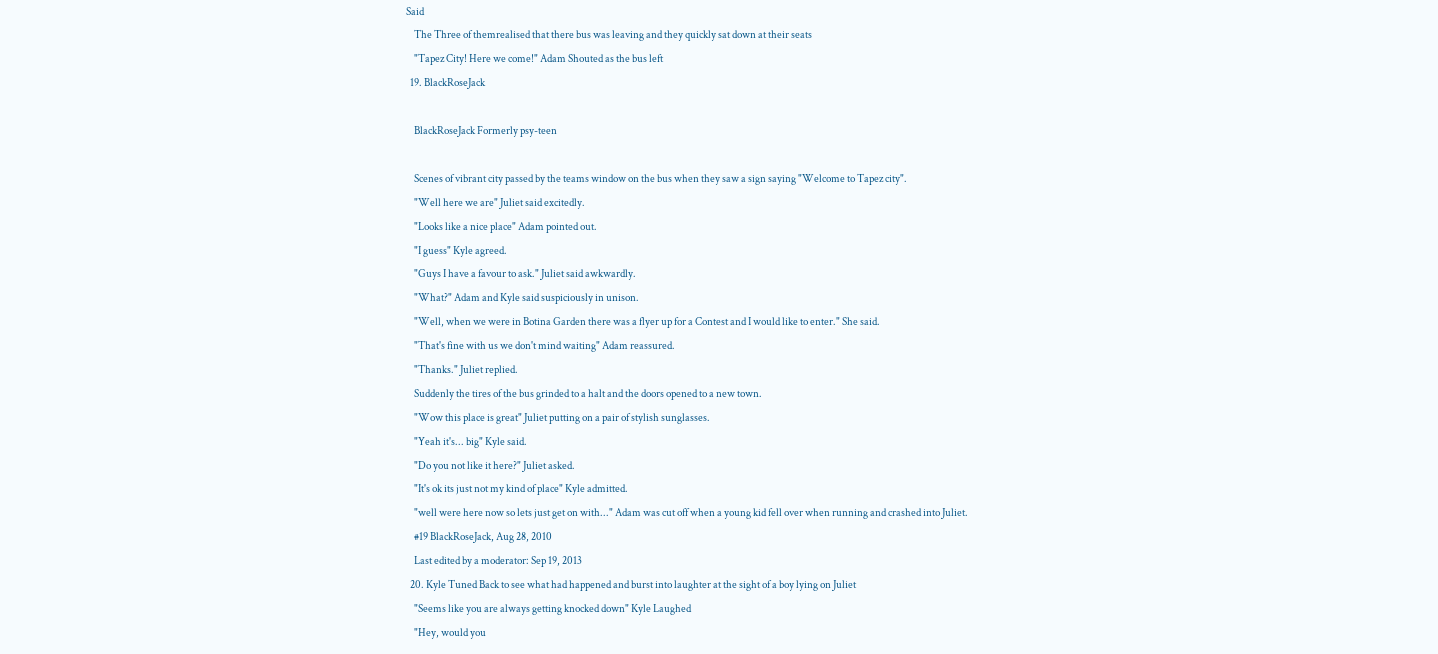Said
    The Three of themrealised that there bus was leaving and they quickly sat down at their seats
    "Tapez City! Here we come!" Adam Shouted as the bus left
  19. BlackRoseJack

    BlackRoseJack Formerly psy-teen

    Scenes of vibrant city passed by the teams window on the bus when they saw a sign saying "Welcome to Tapez city".
    "Well here we are" Juliet said excitedly.
    "Looks like a nice place" Adam pointed out.
    "I guess" Kyle agreed.
    "Guys I have a favour to ask." Juliet said awkwardly.
    "What?" Adam and Kyle said suspiciously in unison.
    "Well, when we were in Botina Garden there was a flyer up for a Contest and I would like to enter." She said.
    "That's fine with us we don't mind waiting" Adam reassured.
    "Thanks." Juliet replied.
    Suddenly the tires of the bus grinded to a halt and the doors opened to a new town.
    "Wow this place is great" Juliet putting on a pair of stylish sunglasses.
    "Yeah it's... big" Kyle said.
    "Do you not like it here?" Juliet asked.
    "It's ok its just not my kind of place" Kyle admitted.
    "well were here now so lets just get on with..." Adam was cut off when a young kid fell over when running and crashed into Juliet.
    #19 BlackRoseJack, Aug 28, 2010
    Last edited by a moderator: Sep 19, 2013
  20. Kyle Tuned Back to see what had happened and burst into laughter at the sight of a boy lying on Juliet
    "Seems like you are always getting knocked down" Kyle Laughed
    "Hey, would you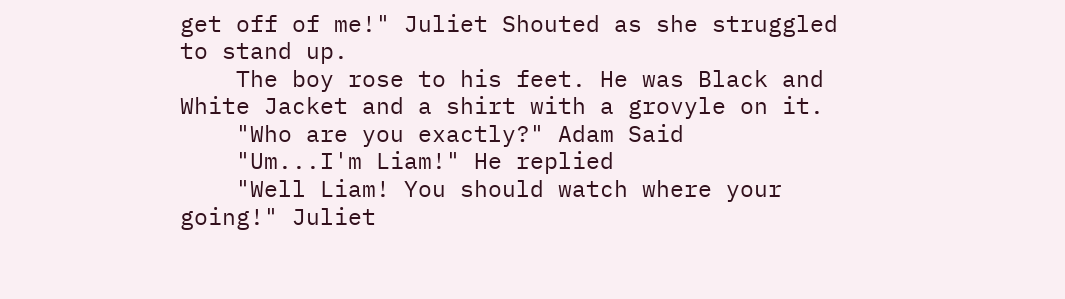get off of me!" Juliet Shouted as she struggled to stand up.
    The boy rose to his feet. He was Black and White Jacket and a shirt with a grovyle on it.
    "Who are you exactly?" Adam Said
    "Um...I'm Liam!" He replied
    "Well Liam! You should watch where your going!" Juliet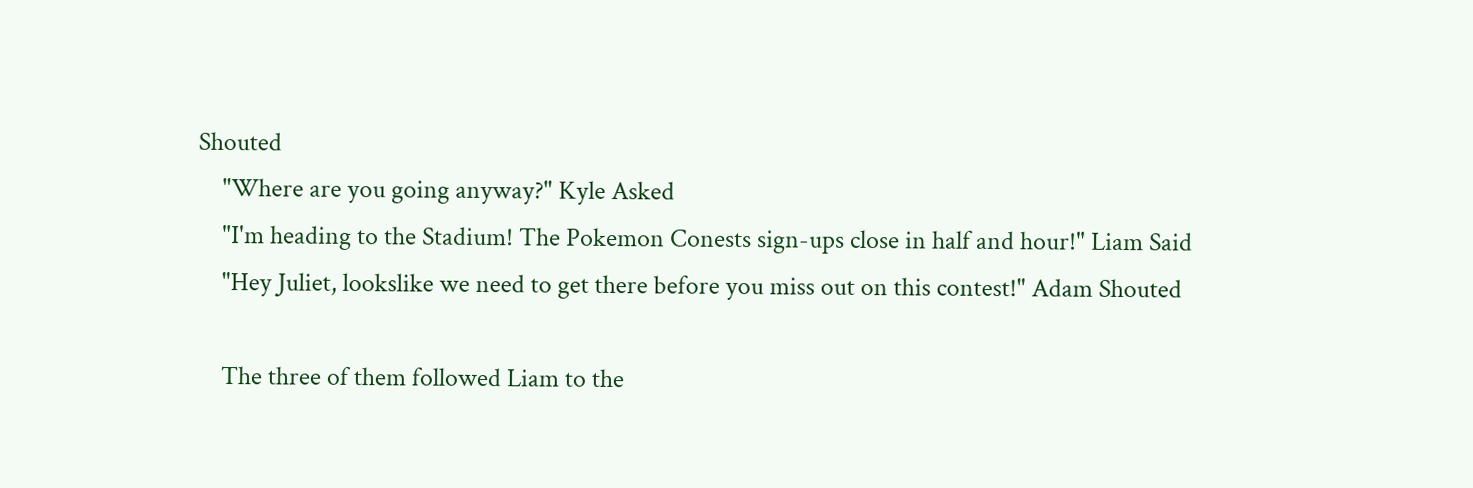Shouted
    "Where are you going anyway?" Kyle Asked
    "I'm heading to the Stadium! The Pokemon Conests sign-ups close in half and hour!" Liam Said
    "Hey Juliet, lookslike we need to get there before you miss out on this contest!" Adam Shouted

    The three of them followed Liam to the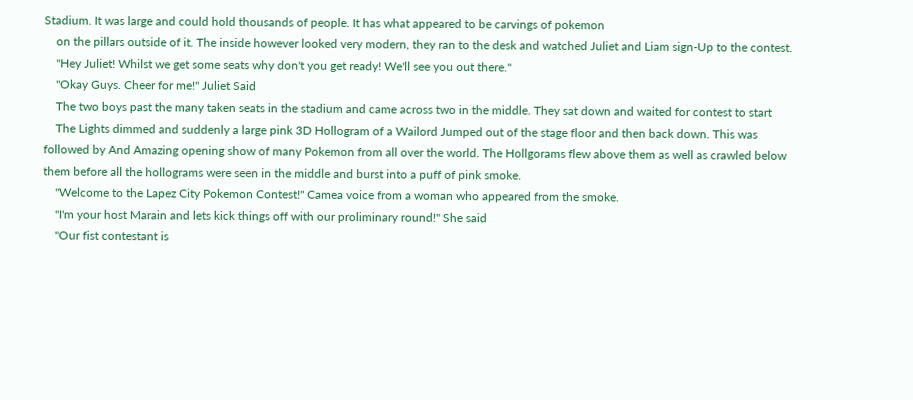Stadium. It was large and could hold thousands of people. It has what appeared to be carvings of pokemon
    on the pillars outside of it. The inside however looked very modern, they ran to the desk and watched Juliet and Liam sign-Up to the contest.
    "Hey Juliet! Whilst we get some seats why don't you get ready! We'll see you out there."
    "Okay Guys. Cheer for me!" Juliet Said
    The two boys past the many taken seats in the stadium and came across two in the middle. They sat down and waited for contest to start
    The Lights dimmed and suddenly a large pink 3D Hollogram of a Wailord Jumped out of the stage floor and then back down. This was followed by And Amazing opening show of many Pokemon from all over the world. The Hollgorams flew above them as well as crawled below them before all the hollograms were seen in the middle and burst into a puff of pink smoke.
    "Welcome to the Lapez City Pokemon Contest!" Camea voice from a woman who appeared from the smoke.
    "I'm your host Marain and lets kick things off with our proliminary round!" She said
    "Our fist contestant is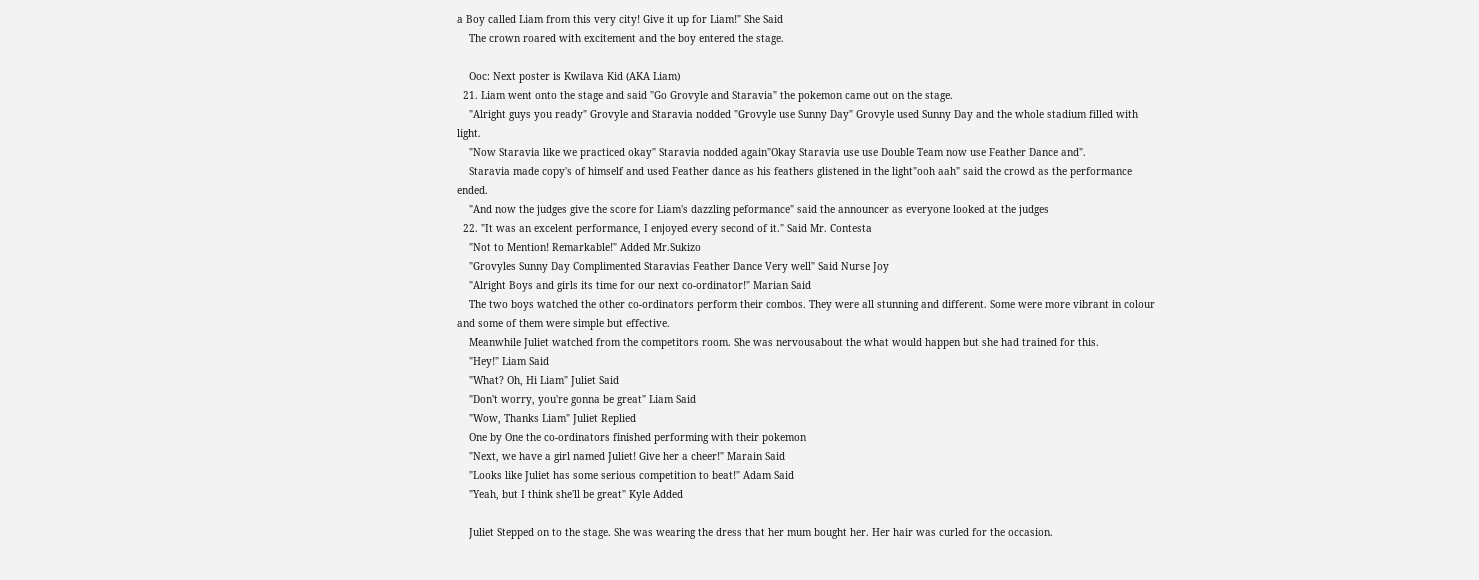a Boy called Liam from this very city! Give it up for Liam!" She Said
    The crown roared with excitement and the boy entered the stage.

    Ooc: Next poster is Kwilava Kid (AKA Liam)
  21. Liam went onto the stage and said "Go Grovyle and Staravia" the pokemon came out on the stage.
    "Alright guys you ready" Grovyle and Staravia nodded "Grovyle use Sunny Day" Grovyle used Sunny Day and the whole stadium filled with light.
    "Now Staravia like we practiced okay" Staravia nodded again"Okay Staravia use use Double Team now use Feather Dance and".
    Staravia made copy's of himself and used Feather dance as his feathers glistened in the light"ooh aah" said the crowd as the performance ended.
    "And now the judges give the score for Liam's dazzling peformance" said the announcer as everyone looked at the judges
  22. "It was an excelent performance, I enjoyed every second of it." Said Mr. Contesta
    "Not to Mention! Remarkable!" Added Mr.Sukizo
    "Grovyles Sunny Day Complimented Staravias Feather Dance Very well" Said Nurse Joy
    "Alright Boys and girls its time for our next co-ordinator!" Marian Said
    The two boys watched the other co-ordinators perform their combos. They were all stunning and different. Some were more vibrant in colour and some of them were simple but effective.
    Meanwhile Juliet watched from the competitors room. She was nervousabout the what would happen but she had trained for this.
    "Hey!" Liam Said
    "What? Oh, Hi Liam" Juliet Said
    "Don't worry, you're gonna be great" Liam Said
    "Wow, Thanks Liam" Juliet Replied
    One by One the co-ordinators finished performing with their pokemon
    "Next, we have a girl named Juliet! Give her a cheer!" Marain Said
    "Looks like Juliet has some serious competition to beat!" Adam Said
    "Yeah, but I think she'll be great" Kyle Added

    Juliet Stepped on to the stage. She was wearing the dress that her mum bought her. Her hair was curled for the occasion.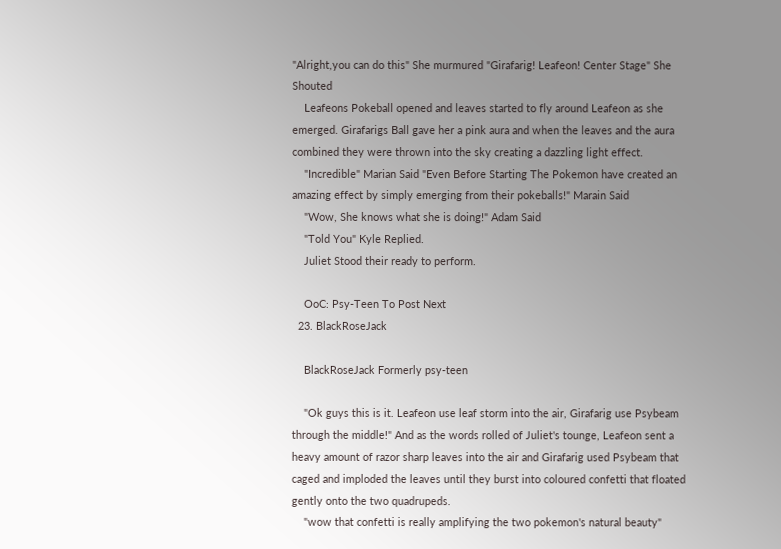"Alright,you can do this" She murmured "Girafarig! Leafeon! Center Stage" She Shouted
    Leafeons Pokeball opened and leaves started to fly around Leafeon as she emerged. Girafarigs Ball gave her a pink aura and when the leaves and the aura combined they were thrown into the sky creating a dazzling light effect.
    "Incredible" Marian Said "Even Before Starting The Pokemon have created an amazing effect by simply emerging from their pokeballs!" Marain Said
    "Wow, She knows what she is doing!" Adam Said
    "Told You" Kyle Replied.
    Juliet Stood their ready to perform.

    OoC: Psy-Teen To Post Next
  23. BlackRoseJack

    BlackRoseJack Formerly psy-teen

    "Ok guys this is it. Leafeon use leaf storm into the air, Girafarig use Psybeam through the middle!" And as the words rolled of Juliet's tounge, Leafeon sent a heavy amount of razor sharp leaves into the air and Girafarig used Psybeam that caged and imploded the leaves until they burst into coloured confetti that floated gently onto the two quadrupeds.
    "wow that confetti is really amplifying the two pokemon's natural beauty"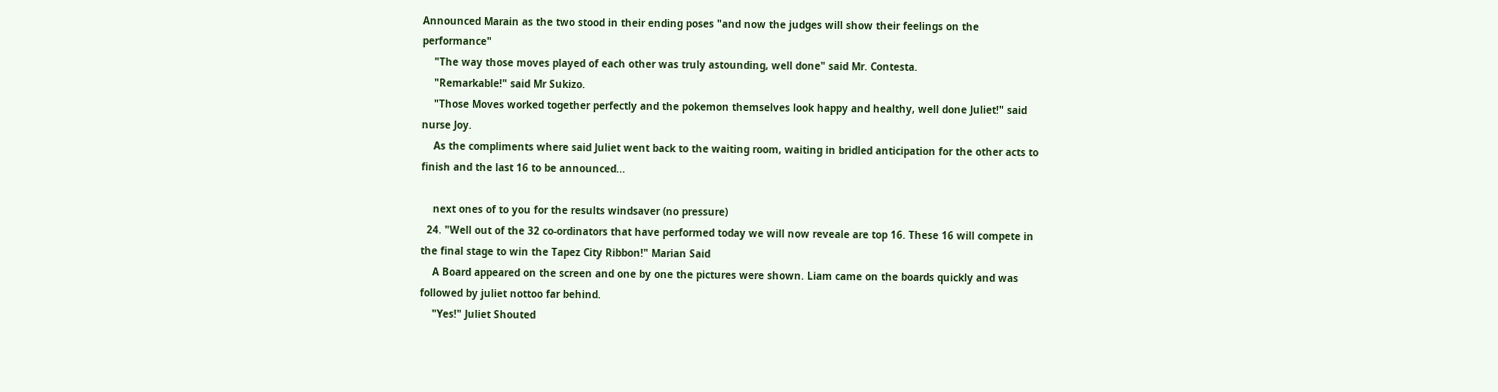Announced Marain as the two stood in their ending poses "and now the judges will show their feelings on the performance"
    "The way those moves played of each other was truly astounding, well done" said Mr. Contesta.
    "Remarkable!" said Mr Sukizo.
    "Those Moves worked together perfectly and the pokemon themselves look happy and healthy, well done Juliet!" said nurse Joy.
    As the compliments where said Juliet went back to the waiting room, waiting in bridled anticipation for the other acts to finish and the last 16 to be announced...

    next ones of to you for the results windsaver (no pressure)
  24. "Well out of the 32 co-ordinators that have performed today we will now reveale are top 16. These 16 will compete in the final stage to win the Tapez City Ribbon!" Marian Said
    A Board appeared on the screen and one by one the pictures were shown. Liam came on the boards quickly and was followed by juliet nottoo far behind.
    "Yes!" Juliet Shouted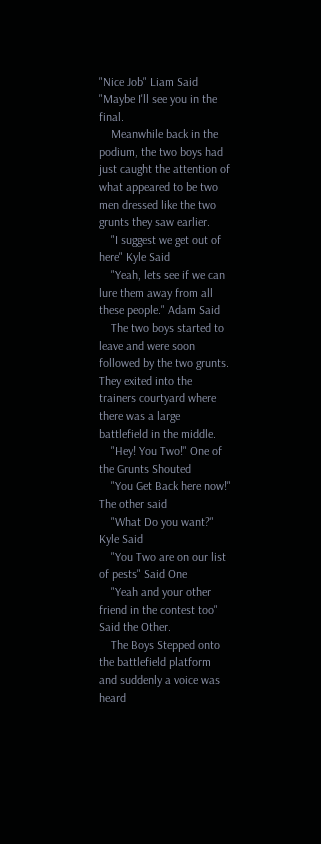"Nice Job" Liam Said "Maybe I'll see you in the final.
    Meanwhile back in the podium, the two boys had just caught the attention of what appeared to be two men dressed like the two grunts they saw earlier.
    "I suggest we get out of here" Kyle Said
    "Yeah, lets see if we can lure them away from all these people." Adam Said
    The two boys started to leave and were soon followed by the two grunts. They exited into the trainers courtyard where there was a large battlefield in the middle.
    "Hey! You Two!" One of the Grunts Shouted
    "You Get Back here now!" The other said
    "What Do you want?" Kyle Said
    "You Two are on our list of pests" Said One
    "Yeah and your other friend in the contest too" Said the Other.
    The Boys Stepped onto the battlefield platform and suddenly a voice was heard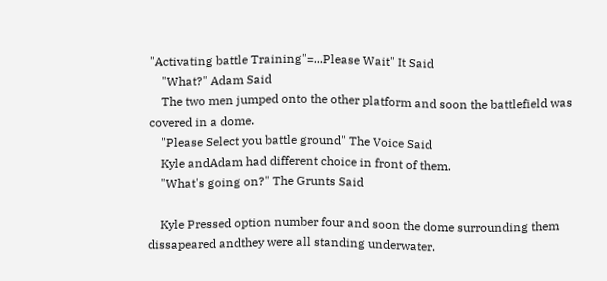"Activating battle Training"=...Please Wait" It Said
    "What?" Adam Said
    The two men jumped onto the other platform and soon the battlefield was covered in a dome.
    "Please Select you battle ground" The Voice Said
    Kyle andAdam had different choice in front of them.
    "What's going on?" The Grunts Said

    Kyle Pressed option number four and soon the dome surrounding them dissapeared andthey were all standing underwater.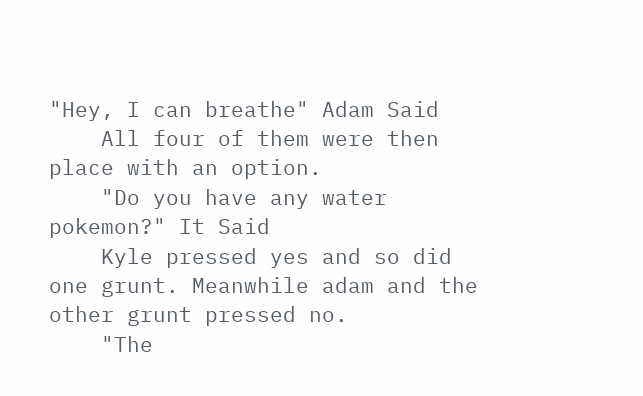"Hey, I can breathe" Adam Said
    All four of them were then place with an option.
    "Do you have any water pokemon?" It Said
    Kyle pressed yes and so did one grunt. Meanwhile adam and the other grunt pressed no.
    "The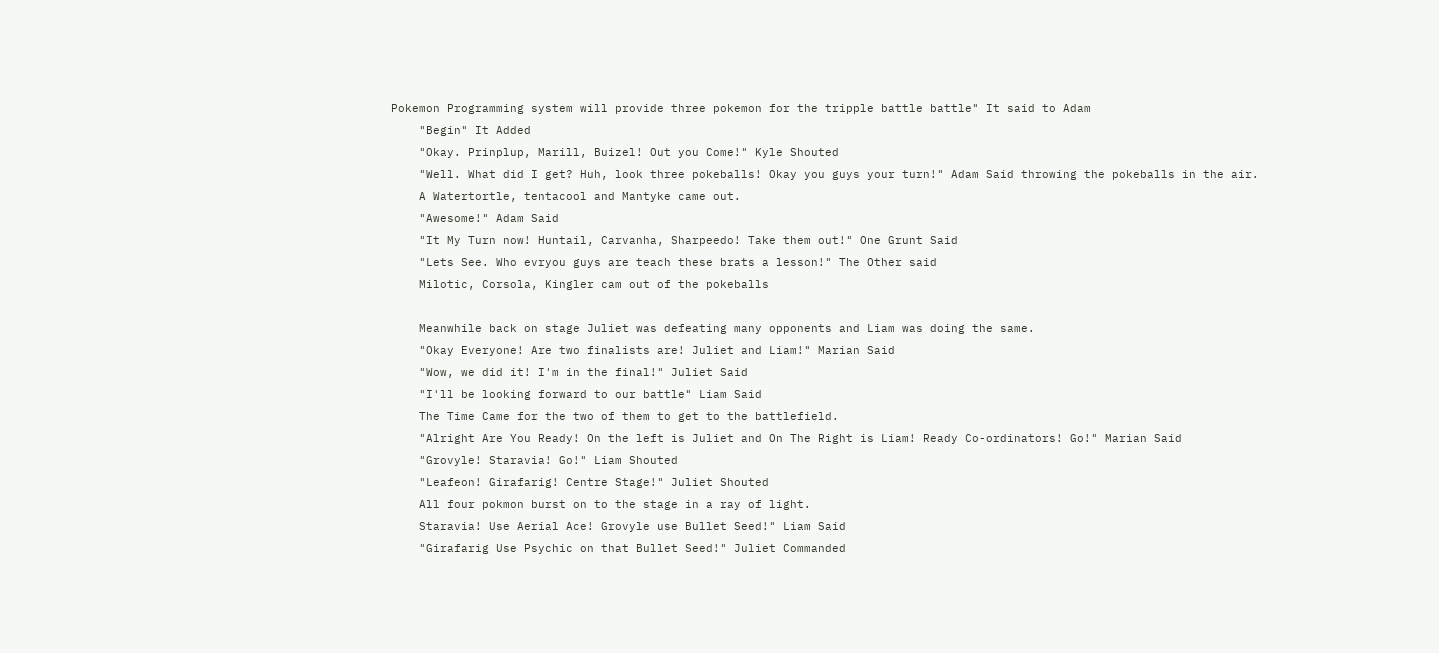Pokemon Programming system will provide three pokemon for the tripple battle battle" It said to Adam
    "Begin" It Added
    "Okay. Prinplup, Marill, Buizel! Out you Come!" Kyle Shouted
    "Well. What did I get? Huh, look three pokeballs! Okay you guys your turn!" Adam Said throwing the pokeballs in the air.
    A Watertortle, tentacool and Mantyke came out.
    "Awesome!" Adam Said
    "It My Turn now! Huntail, Carvanha, Sharpeedo! Take them out!" One Grunt Said
    "Lets See. Who evryou guys are teach these brats a lesson!" The Other said
    Milotic, Corsola, Kingler cam out of the pokeballs

    Meanwhile back on stage Juliet was defeating many opponents and Liam was doing the same.
    "Okay Everyone! Are two finalists are! Juliet and Liam!" Marian Said
    "Wow, we did it! I'm in the final!" Juliet Said
    "I'll be looking forward to our battle" Liam Said
    The Time Came for the two of them to get to the battlefield.
    "Alright Are You Ready! On the left is Juliet and On The Right is Liam! Ready Co-ordinators! Go!" Marian Said
    "Grovyle! Staravia! Go!" Liam Shouted
    "Leafeon! Girafarig! Centre Stage!" Juliet Shouted
    All four pokmon burst on to the stage in a ray of light.
    Staravia! Use Aerial Ace! Grovyle use Bullet Seed!" Liam Said
    "Girafarig Use Psychic on that Bullet Seed!" Juliet Commanded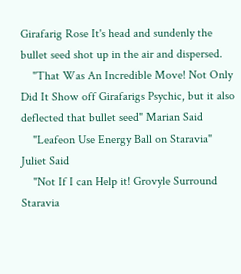Girafarig Rose It's head and sundenly the bullet seed shot up in the air and dispersed.
    "That Was An Incredible Move! Not Only Did It Show off Girafarigs Psychic, but it also deflected that bullet seed" Marian Said
    "Leafeon Use Energy Ball on Staravia" Juliet Said
    "Not If I can Help it! Grovyle Surround Staravia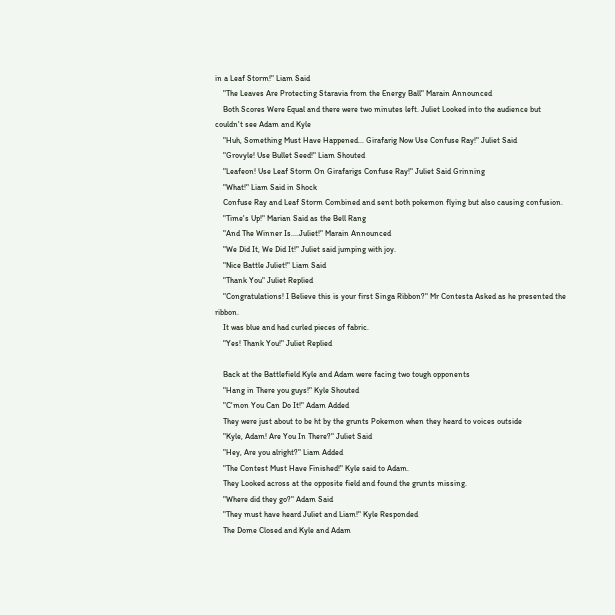in a Leaf Storm!" Liam Said
    "The Leaves Are Protecting Staravia from the Energy Ball" Marain Announced
    Both Scores Were Equal and there were two minutes left. Juliet Looked into the audience but couldn't see Adam and Kyle
    "Huh, Something Must Have Happened... Girafarig Now Use Confuse Ray!" Juliet Said
    "Grovyle! Use Bullet Seed!" Liam Shouted
    "Leafeon! Use Leaf Storm On Girafarigs Confuse Ray!" Juliet Said Grinning
    "What!" Liam Said in Shock
    Confuse Ray and Leaf Storm Combined and sent both pokemon flying but also causing confusion.
    "Time's Up!" Marian Said as the Bell Rang
    "And The Winner Is....Juliet!" Marain Announced
    "We Did It, We Did It!" Juliet said jumping with joy.
    "Nice Battle Juliet!" Liam Said
    "Thank You" Juliet Replied
    "Congratulations! I Believe this is your first Singa Ribbon?" Mr Contesta Asked as he presented the ribbon.
    It was blue and had curled pieces of fabric.
    "Yes! Thank You!" Juliet Replied

    Back at the Battlefield Kyle and Adam were facing two tough opponents
    "Hang in There you guys!" Kyle Shouted
    "C'mon You Can Do It!" Adam Added
    They were just about to be ht by the grunts Pokemon when they heard to voices outside
    "Kyle, Adam! Are You In There?" Juliet Said
    "Hey, Are you alright?" Liam Added
    "The Contest Must Have Finished!" Kyle said to Adam.
    They Looked across at the opposite field and found the grunts missing.
    "Where did they go?" Adam Said
    "They must have heard Juliet and Liam!" Kyle Responded
    The Dome Closed and Kyle and Adam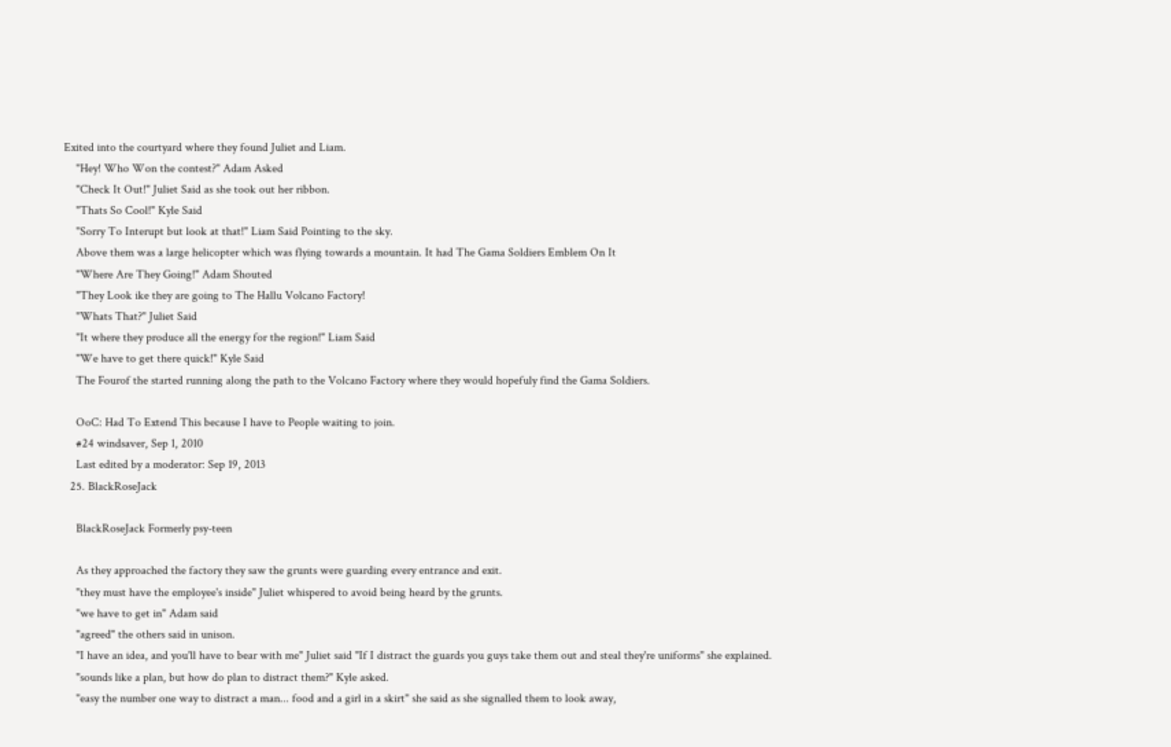Exited into the courtyard where they found Juliet and Liam.
    "Hey! Who Won the contest?" Adam Asked
    "Check It Out!" Juliet Said as she took out her ribbon.
    "Thats So Cool!" Kyle Said
    "Sorry To Interupt but look at that!" Liam Said Pointing to the sky.
    Above them was a large helicopter which was flying towards a mountain. It had The Gama Soldiers Emblem On It
    "Where Are They Going!" Adam Shouted
    "They Look ike they are going to The Hallu Volcano Factory!
    "Whats That?" Juliet Said
    "It where they produce all the energy for the region!" Liam Said
    "We have to get there quick!" Kyle Said
    The Fourof the started running along the path to the Volcano Factory where they would hopefuly find the Gama Soldiers.

    OoC: Had To Extend This because I have to People waiting to join.
    #24 windsaver, Sep 1, 2010
    Last edited by a moderator: Sep 19, 2013
  25. BlackRoseJack

    BlackRoseJack Formerly psy-teen

    As they approached the factory they saw the grunts were guarding every entrance and exit.
    "they must have the employee's inside" Juliet whispered to avoid being heard by the grunts.
    "we have to get in" Adam said
    "agreed" the others said in unison.
    "I have an idea, and you'll have to bear with me" Juliet said "If I distract the guards you guys take them out and steal they're uniforms" she explained.
    "sounds like a plan, but how do plan to distract them?" Kyle asked.
    "easy the number one way to distract a man... food and a girl in a skirt" she said as she signalled them to look away,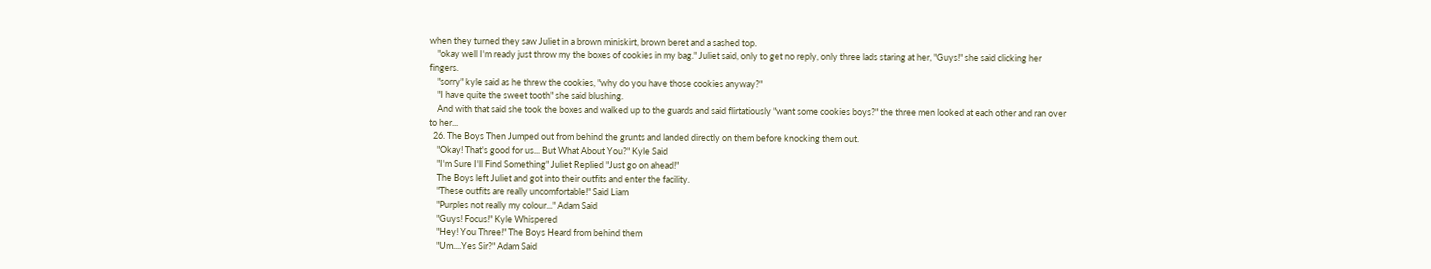when they turned they saw Juliet in a brown miniskirt, brown beret and a sashed top.
    "okay well I'm ready just throw my the boxes of cookies in my bag." Juliet said, only to get no reply, only three lads staring at her, "Guys!" she said clicking her fingers.
    "sorry" kyle said as he threw the cookies, "why do you have those cookies anyway?"
    "I have quite the sweet tooth" she said blushing.
    And with that said she took the boxes and walked up to the guards and said flirtatiously "want some cookies boys?" the three men looked at each other and ran over to her...
  26. The Boys Then Jumped out from behind the grunts and landed directly on them before knocking them out.
    "Okay! That's good for us... But What About You?" Kyle Said
    "I'm Sure I'll Find Something" Juliet Replied "Just go on ahead!"
    The Boys left Juliet and got into their outfits and enter the facility.
    "These outfits are really uncomfortable!" Said Liam
    "Purples not really my colour..." Adam Said
    "Guys! Focus!" Kyle Whispered
    "Hey! You Three!" The Boys Heard from behind them
    "Um....Yes Sir?" Adam Said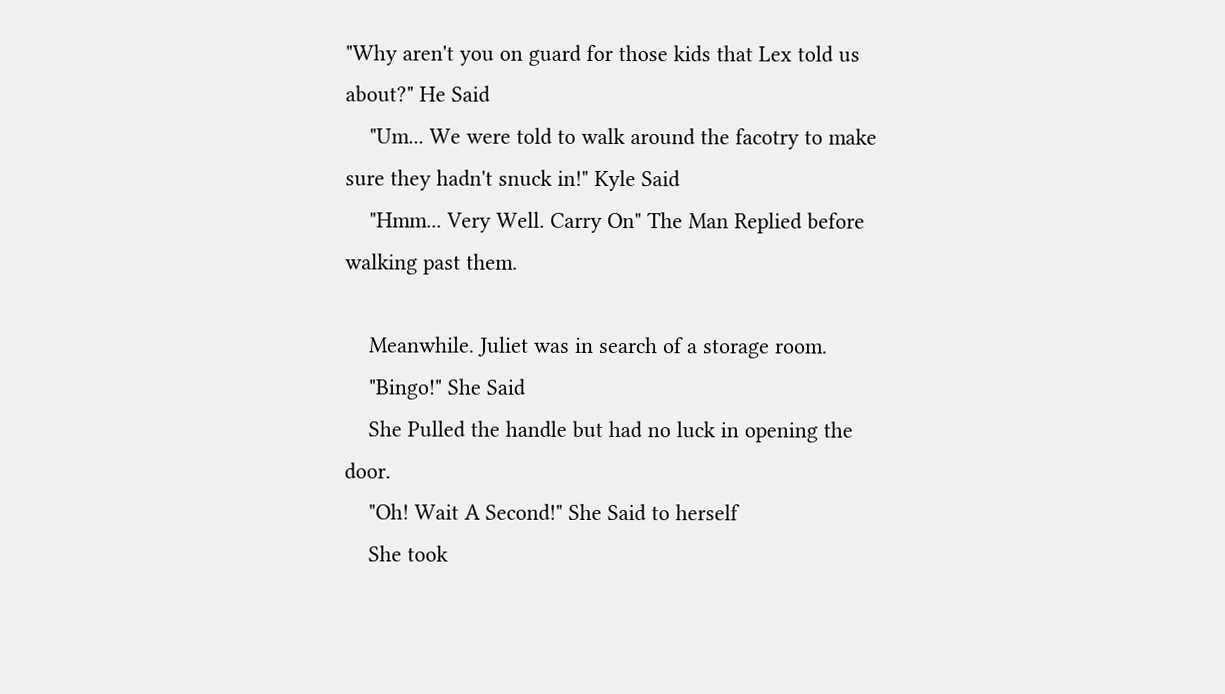"Why aren't you on guard for those kids that Lex told us about?" He Said
    "Um... We were told to walk around the facotry to make sure they hadn't snuck in!" Kyle Said
    "Hmm... Very Well. Carry On" The Man Replied before walking past them.

    Meanwhile. Juliet was in search of a storage room.
    "Bingo!" She Said
    She Pulled the handle but had no luck in opening the door.
    "Oh! Wait A Second!" She Said to herself
    She took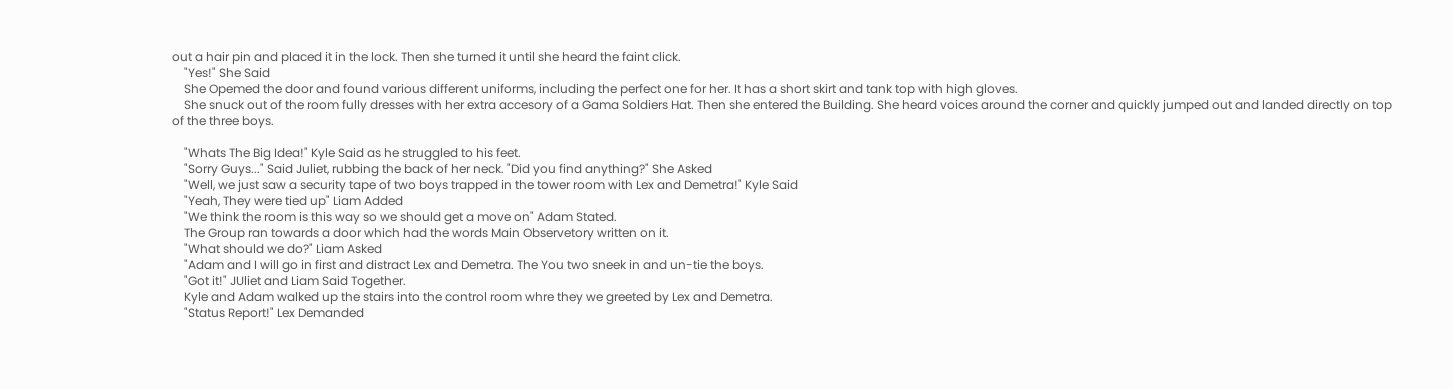out a hair pin and placed it in the lock. Then she turned it until she heard the faint click.
    "Yes!" She Said
    She Opemed the door and found various different uniforms, including the perfect one for her. It has a short skirt and tank top with high gloves.
    She snuck out of the room fully dresses with her extra accesory of a Gama Soldiers Hat. Then she entered the Building. She heard voices around the corner and quickly jumped out and landed directly on top of the three boys.

    "Whats The Big Idea!" Kyle Said as he struggled to his feet.
    "Sorry Guys..." Said Juliet, rubbing the back of her neck. "Did you find anything?" She Asked
    "Well, we just saw a security tape of two boys trapped in the tower room with Lex and Demetra!" Kyle Said
    "Yeah, They were tied up" Liam Added
    "We think the room is this way so we should get a move on" Adam Stated.
    The Group ran towards a door which had the words Main Observetory written on it.
    "What should we do?" Liam Asked
    "Adam and I will go in first and distract Lex and Demetra. The You two sneek in and un-tie the boys.
    "Got it!" JUliet and Liam Said Together.
    Kyle and Adam walked up the stairs into the control room whre they we greeted by Lex and Demetra.
    "Status Report!" Lex Demanded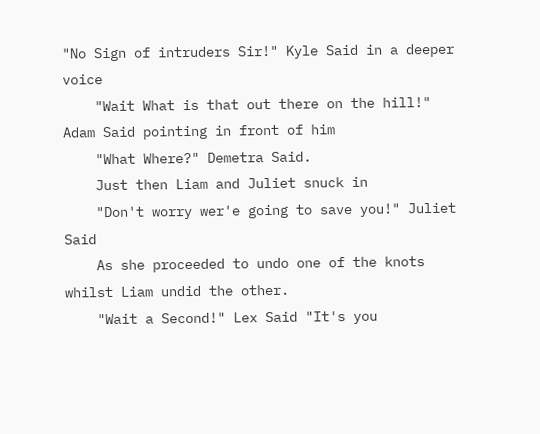"No Sign of intruders Sir!" Kyle Said in a deeper voice
    "Wait What is that out there on the hill!" Adam Said pointing in front of him
    "What Where?" Demetra Said.
    Just then Liam and Juliet snuck in
    "Don't worry wer'e going to save you!" Juliet Said
    As she proceeded to undo one of the knots whilst Liam undid the other.
    "Wait a Second!" Lex Said "It's you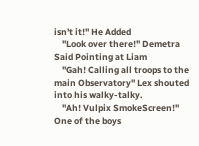isn't it!" He Added
    "Look over there!" Demetra Said Pointing at Liam
    "Gah! Calling all troops to the main Observatory" Lex shouted into his walky-talky.
    "Ah! Vulpix SmokeScreen!" One of the boys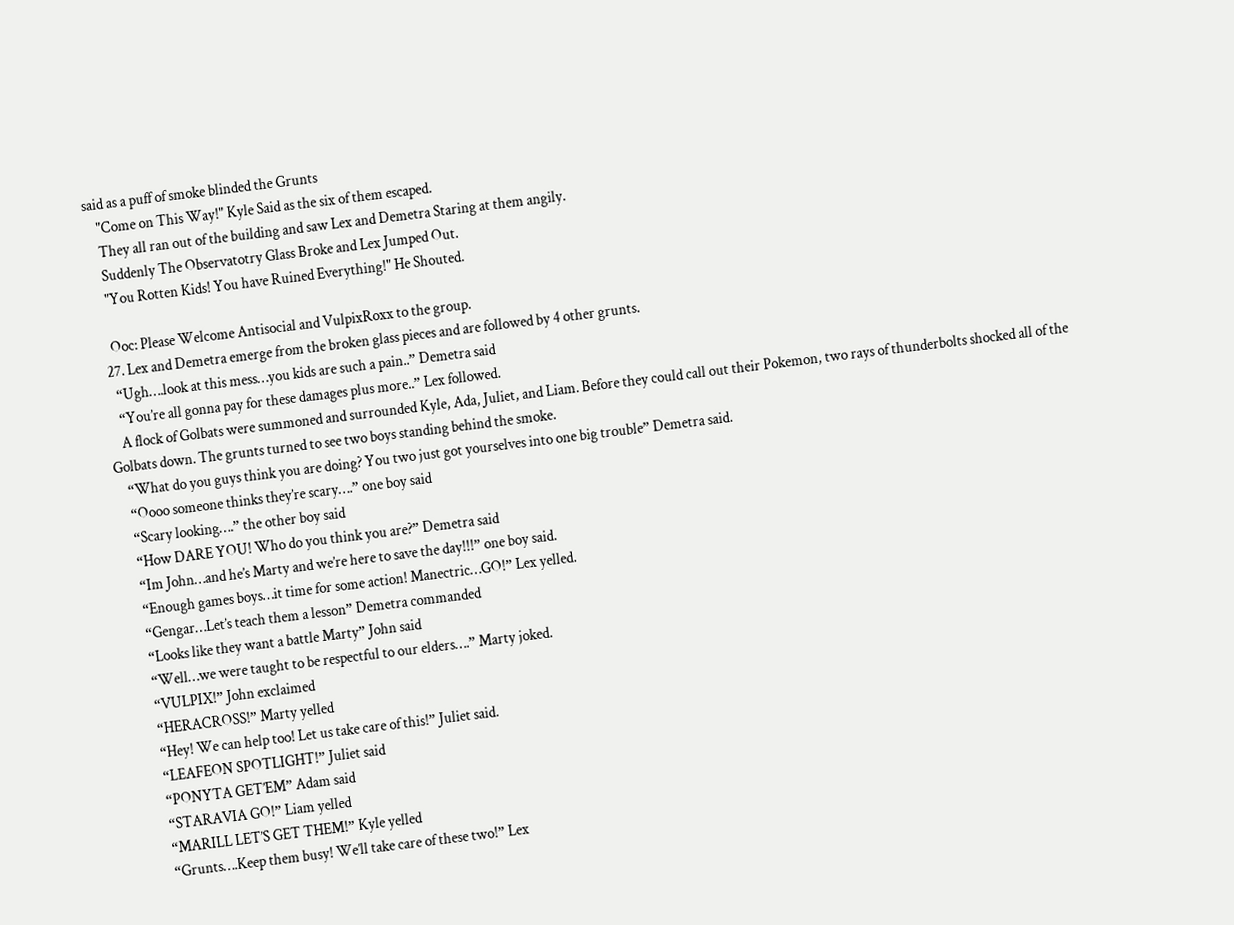said as a puff of smoke blinded the Grunts
    "Come on This Way!" Kyle Said as the six of them escaped.
    They all ran out of the building and saw Lex and Demetra Staring at them angily.
    Suddenly The Observatotry Glass Broke and Lex Jumped Out.
    "You Rotten Kids! You have Ruined Everything!" He Shouted.

    Ooc: Please Welcome Antisocial and VulpixRoxx to the group.
  27. Lex and Demetra emerge from the broken glass pieces and are followed by 4 other grunts.
    “Ugh….look at this mess…you kids are such a pain..” Demetra said
    “You’re all gonna pay for these damages plus more..” Lex followed.
    A flock of Golbats were summoned and surrounded Kyle, Ada, Juliet, and Liam. Before they could call out their Pokemon, two rays of thunderbolts shocked all of the Golbats down. The grunts turned to see two boys standing behind the smoke.
    “What do you guys think you are doing? You two just got yourselves into one big trouble” Demetra said.
    “Oooo someone thinks they’re scary….” one boy said
    “Scary looking….” the other boy said
    “How DARE YOU! Who do you think you are?” Demetra said
    “Im John…and he’s Marty and we’re here to save the day!!!” one boy said.
    “Enough games boys…it time for some action! Manectric…GO!” Lex yelled.
    “Gengar…Let’s teach them a lesson” Demetra commanded
    “Looks like they want a battle Marty” John said
    “Well…we were taught to be respectful to our elders….” Marty joked.
    “VULPIX!” John exclaimed
    “HERACROSS!” Marty yelled
    “Hey! We can help too! Let us take care of this!” Juliet said.
    “LEAFEON SPOTLIGHT!” Juliet said
    “PONYTA GET’EM” Adam said
    “STARAVIA GO!” Liam yelled
    “MARILL LET’S GET THEM!” Kyle yelled
    “Grunts….Keep them busy! We’ll take care of these two!” Lex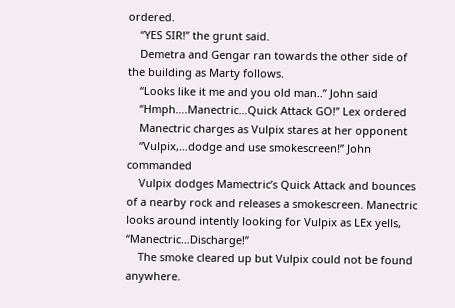ordered.
    “YES SIR!” the grunt said.
    Demetra and Gengar ran towards the other side of the building as Marty follows.
    “Looks like it me and you old man..” John said
    “Hmph….Manectric…Quick Attack GO!” Lex ordered
    Manectric charges as Vulpix stares at her opponent
    “Vulpix,…dodge and use smokescreen!” John commanded
    Vulpix dodges Mamectric’s Quick Attack and bounces of a nearby rock and releases a smokescreen. Manectric looks around intently looking for Vulpix as LEx yells, “Manectric…Discharge!”
    The smoke cleared up but Vulpix could not be found anywhere.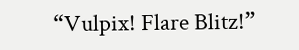“Vulpix! Flare Blitz!”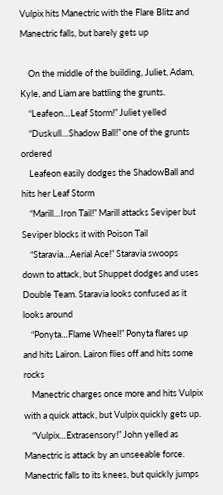Vulpix hits Manectric with the Flare Blitz and Manectric falls, but barely gets up

    On the middle of the building, Juliet, Adam, Kyle, and Liam are battling the grunts.
    “Leafeon…Leaf Storm!” Juliet yelled
    “Duskull…Shadow Ball!” one of the grunts ordered
    Leafeon easily dodges the ShadowBall and hits her Leaf Storm
    “Marill…Iron Tail!” Marill attacks Seviper but Seviper blocks it with Poison Tail
    “Staravia…Aerial Ace!” Staravia swoops down to attack, but Shuppet dodges and uses Double Team. Staravia looks confused as it looks around
    “Ponyta…Flame Wheel!” Ponyta flares up and hits Lairon. Lairon flies off and hits some rocks
    Manectric charges once more and hits Vulpix with a quick attack, but Vulpix quickly gets up.
    “Vulpix…Extrasensory!” John yelled as Manectric is attack by an unseeable force. Manectric falls to its knees, but quickly jumps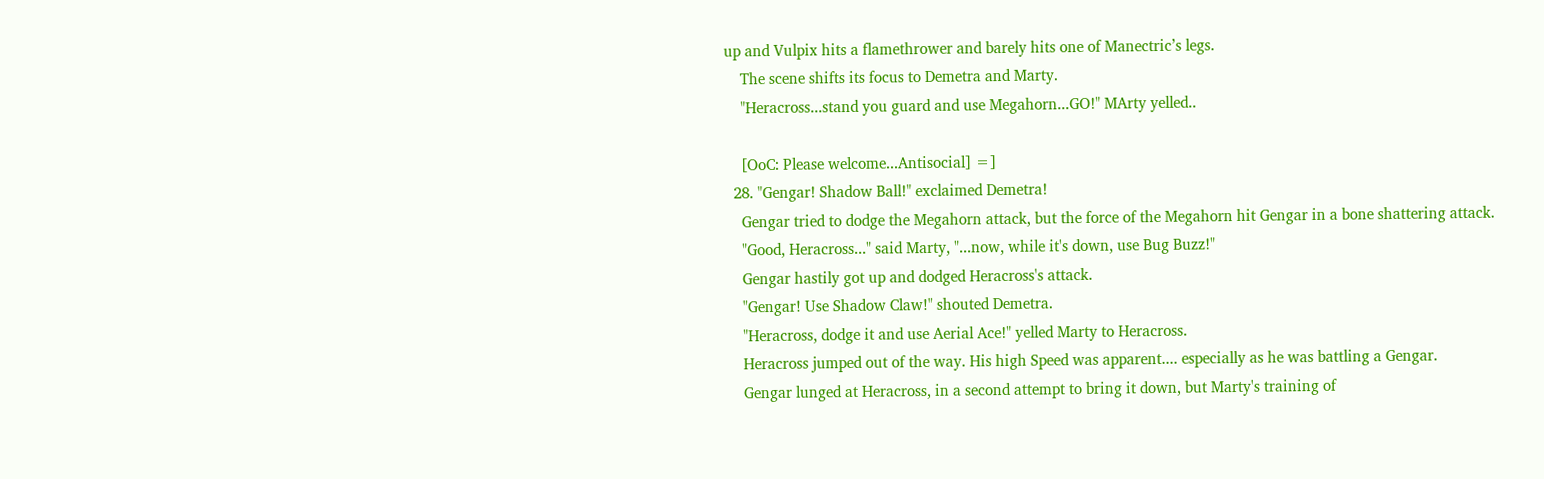up and Vulpix hits a flamethrower and barely hits one of Manectric’s legs.
    The scene shifts its focus to Demetra and Marty.
    "Heracross...stand you guard and use Megahorn...GO!" MArty yelled..

    [OoC: Please welcome...Antisocial] =]
  28. "Gengar! Shadow Ball!" exclaimed Demetra!
    Gengar tried to dodge the Megahorn attack, but the force of the Megahorn hit Gengar in a bone shattering attack.
    "Good, Heracross..." said Marty, "...now, while it's down, use Bug Buzz!"
    Gengar hastily got up and dodged Heracross's attack.
    "Gengar! Use Shadow Claw!" shouted Demetra.
    "Heracross, dodge it and use Aerial Ace!" yelled Marty to Heracross.
    Heracross jumped out of the way. His high Speed was apparent.... especially as he was battling a Gengar.
    Gengar lunged at Heracross, in a second attempt to bring it down, but Marty's training of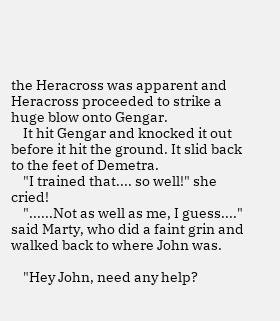the Heracross was apparent and Heracross proceeded to strike a huge blow onto Gengar.
    It hit Gengar and knocked it out before it hit the ground. It slid back to the feet of Demetra.
    "I trained that.... so well!" she cried!
    "......Not as well as me, I guess...." said Marty, who did a faint grin and walked back to where John was.

    "Hey John, need any help?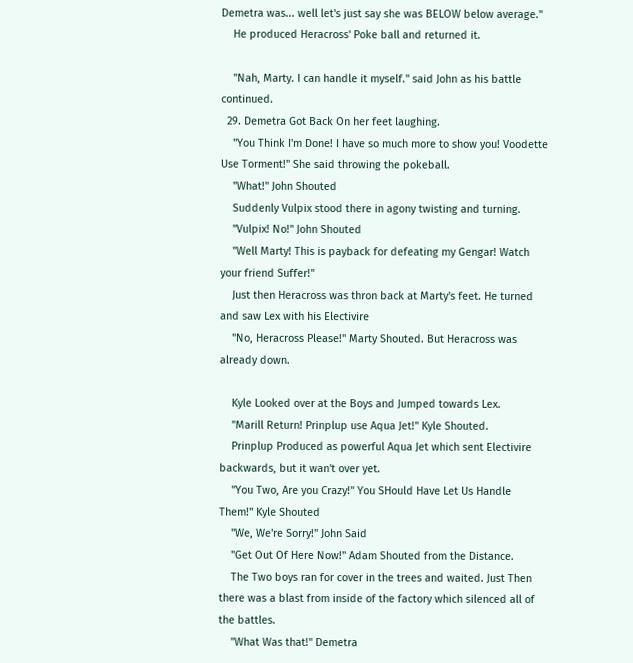Demetra was... well let's just say she was BELOW below average."
    He produced Heracross' Poke ball and returned it.

    "Nah, Marty. I can handle it myself." said John as his battle continued.
  29. Demetra Got Back On her feet laughing.
    "You Think I'm Done! I have so much more to show you! Voodette Use Torment!" She said throwing the pokeball.
    "What!" John Shouted
    Suddenly Vulpix stood there in agony twisting and turning.
    "Vulpix! No!" John Shouted
    "Well Marty! This is payback for defeating my Gengar! Watch your friend Suffer!"
    Just then Heracross was thron back at Marty's feet. He turned and saw Lex with his Electivire
    "No, Heracross Please!" Marty Shouted. But Heracross was already down.

    Kyle Looked over at the Boys and Jumped towards Lex.
    "Marill Return! Prinplup use Aqua Jet!" Kyle Shouted.
    Prinplup Produced as powerful Aqua Jet which sent Electivire backwards, but it wan't over yet.
    "You Two, Are you Crazy!" You SHould Have Let Us Handle Them!" Kyle Shouted
    "We, We're Sorry!" John Said
    "Get Out Of Here Now!" Adam Shouted from the Distance.
    The Two boys ran for cover in the trees and waited. Just Then there was a blast from inside of the factory which silenced all of the battles.
    "What Was that!" Demetra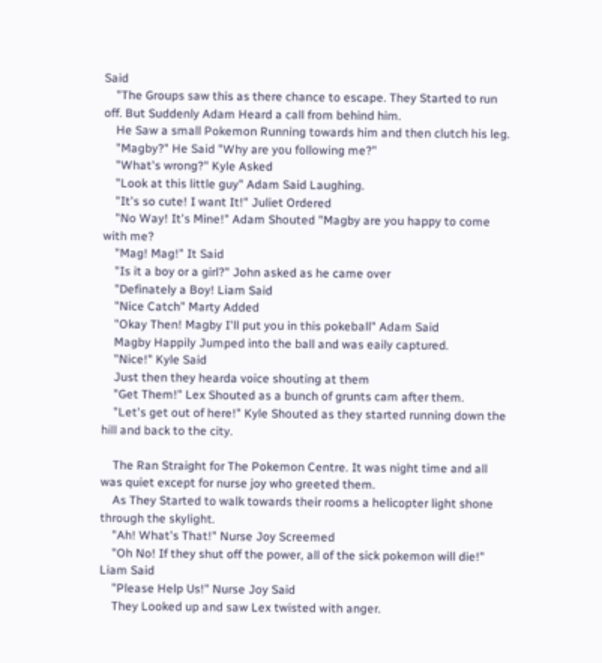Said
    "The Groups saw this as there chance to escape. They Started to run off. But Suddenly Adam Heard a call from behind him.
    He Saw a small Pokemon Running towards him and then clutch his leg.
    "Magby?" He Said "Why are you following me?"
    "What's wrong?" Kyle Asked
    "Look at this little guy" Adam Said Laughing.
    "It's so cute! I want It!" Juliet Ordered
    "No Way! It's Mine!" Adam Shouted "Magby are you happy to come with me?
    "Mag! Mag!" It Said
    "Is it a boy or a girl?" John asked as he came over
    "Definately a Boy! Liam Said
    "Nice Catch" Marty Added
    "Okay Then! Magby I'll put you in this pokeball" Adam Said
    Magby Happily Jumped into the ball and was eaily captured.
    "Nice!" Kyle Said
    Just then they hearda voice shouting at them
    "Get Them!" Lex Shouted as a bunch of grunts cam after them.
    "Let's get out of here!" Kyle Shouted as they started running down the hill and back to the city.

    The Ran Straight for The Pokemon Centre. It was night time and all was quiet except for nurse joy who greeted them.
    As They Started to walk towards their rooms a helicopter light shone through the skylight.
    "Ah! What's That!" Nurse Joy Screemed
    "Oh No! If they shut off the power, all of the sick pokemon will die!" Liam Said
    "Please Help Us!" Nurse Joy Said
    They Looked up and saw Lex twisted with anger.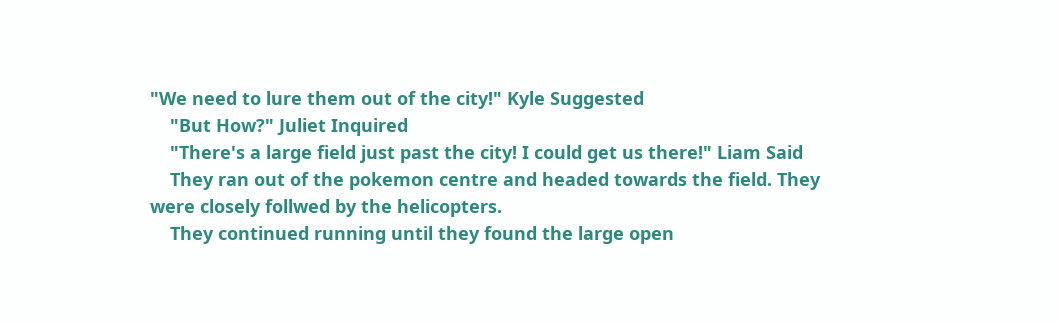"We need to lure them out of the city!" Kyle Suggested
    "But How?" Juliet Inquired
    "There's a large field just past the city! I could get us there!" Liam Said
    They ran out of the pokemon centre and headed towards the field. They were closely follwed by the helicopters.
    They continued running until they found the large open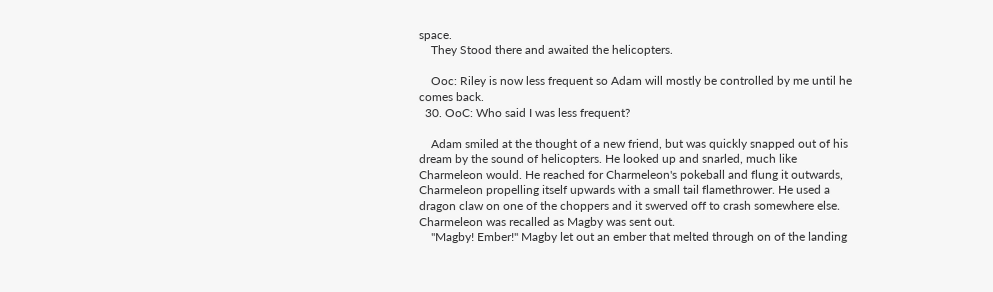space.
    They Stood there and awaited the helicopters.

    Ooc: Riley is now less frequent so Adam will mostly be controlled by me until he comes back.
  30. OoC: Who said I was less frequent?

    Adam smiled at the thought of a new friend, but was quickly snapped out of his dream by the sound of helicopters. He looked up and snarled, much like Charmeleon would. He reached for Charmeleon's pokeball and flung it outwards, Charmeleon propelling itself upwards with a small tail flamethrower. He used a dragon claw on one of the choppers and it swerved off to crash somewhere else. Charmeleon was recalled as Magby was sent out.
    "Magby! Ember!" Magby let out an ember that melted through on of the landing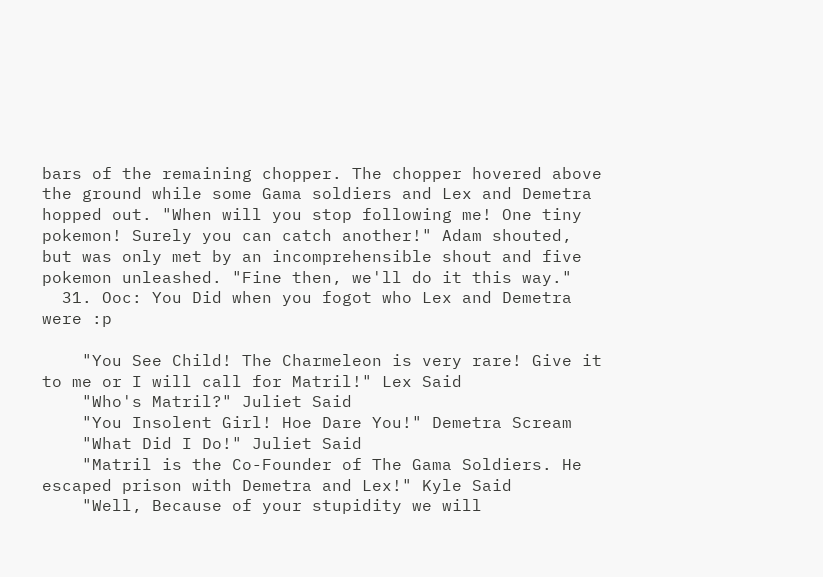bars of the remaining chopper. The chopper hovered above the ground while some Gama soldiers and Lex and Demetra hopped out. "When will you stop following me! One tiny pokemon! Surely you can catch another!" Adam shouted, but was only met by an incomprehensible shout and five pokemon unleashed. "Fine then, we'll do it this way."
  31. Ooc: You Did when you fogot who Lex and Demetra were :p

    "You See Child! The Charmeleon is very rare! Give it to me or I will call for Matril!" Lex Said
    "Who's Matril?" Juliet Said
    "You Insolent Girl! Hoe Dare You!" Demetra Scream
    "What Did I Do!" Juliet Said
    "Matril is the Co-Founder of The Gama Soldiers. He escaped prison with Demetra and Lex!" Kyle Said
    "Well, Because of your stupidity we will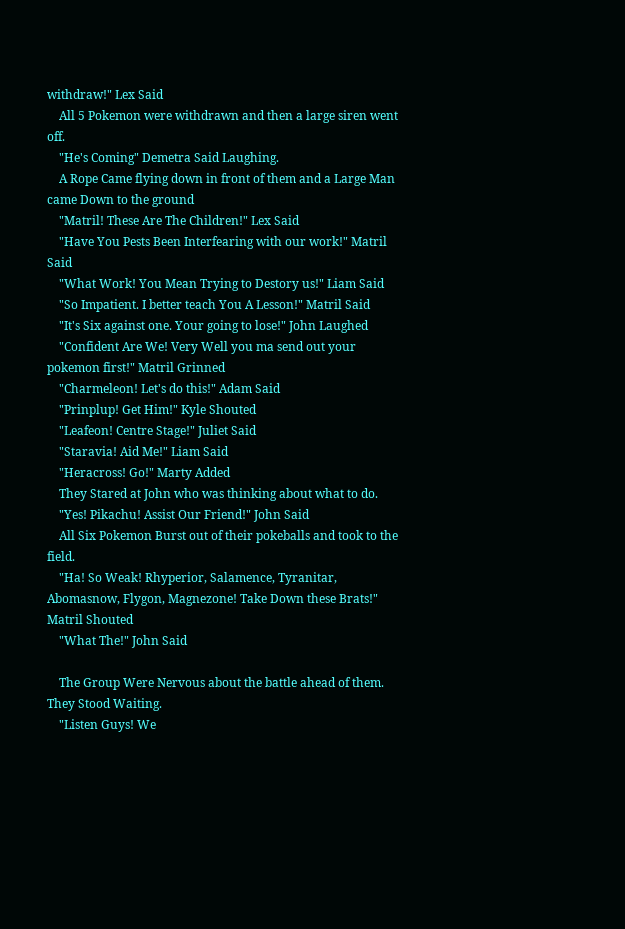withdraw!" Lex Said
    All 5 Pokemon were withdrawn and then a large siren went off.
    "He's Coming" Demetra Said Laughing.
    A Rope Came flying down in front of them and a Large Man came Down to the ground
    "Matril! These Are The Children!" Lex Said
    "Have You Pests Been Interfearing with our work!" Matril Said
    "What Work! You Mean Trying to Destory us!" Liam Said
    "So Impatient. I better teach You A Lesson!" Matril Said
    "It's Six against one. Your going to lose!" John Laughed
    "Confident Are We! Very Well you ma send out your pokemon first!" Matril Grinned
    "Charmeleon! Let's do this!" Adam Said
    "Prinplup! Get Him!" Kyle Shouted
    "Leafeon! Centre Stage!" Juliet Said
    "Staravia! Aid Me!" Liam Said
    "Heracross! Go!" Marty Added
    They Stared at John who was thinking about what to do.
    "Yes! Pikachu! Assist Our Friend!" John Said
    All Six Pokemon Burst out of their pokeballs and took to the field.
    "Ha! So Weak! Rhyperior, Salamence, Tyranitar, Abomasnow, Flygon, Magnezone! Take Down these Brats!" Matril Shouted
    "What The!" John Said

    The Group Were Nervous about the battle ahead of them. They Stood Waiting.
    "Listen Guys! We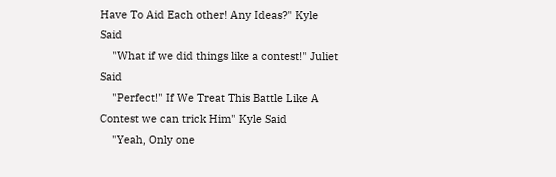Have To Aid Each other! Any Ideas?" Kyle Said
    "What if we did things like a contest!" Juliet Said
    "Perfect!" If We Treat This Battle Like A Contest we can trick Him" Kyle Said
    "Yeah, Only one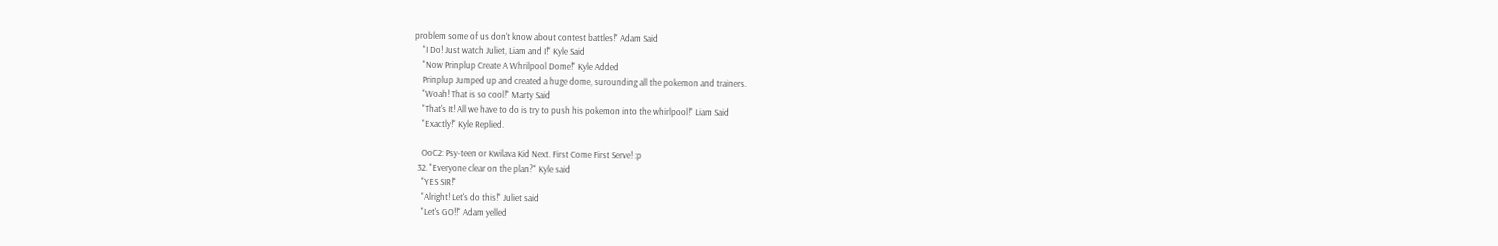problem some of us don't know about contest battles!" Adam Said
    "I Do! Just watch Juliet, Liam and I!" Kyle Said
    "Now Prinplup Create A Whrilpool Dome!" Kyle Added
    Prinplup Jumped up and created a huge dome, surounding all the pokemon and trainers.
    "Woah! That is so cool!" Marty Said
    "That's It! All we have to do is try to push his pokemon into the whirlpool!" Liam Said
    "Exactly!" Kyle Replied.

    OoC2: Psy-teen or Kwilava Kid Next. First Come First Serve! :p
  32. "Everyone clear on the plan?" Kyle said
    "YES SIR!"
    "Alright! Let's do this!" Juliet said
    "Let's GO!!" Adam yelled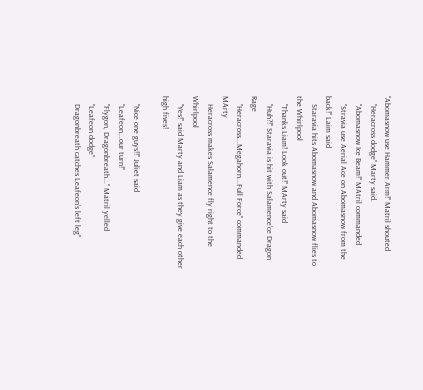"Abomasnow use Hammer Arm!" Matril shouted
    "Heracross dodge" Marty said.
    "Abomasnow Ice Beam!" MAtril commanded
    "Stravia use Aerial Ace on Abomasnow from the back!" Laim said
    Staravia hits Abomasnow and Abomasnow flies to the Whirlpool
    "Thanks Liam! Look out!" MArty said
    "Huh?!" Staravia is hit with Salamence'ce Dragon Rage
    "Heracross...Megahorn...Full Force" commanded MArty
    Heracross makes Salamence fly right to the Whirlpool
    "Yes!" said Marty and Liam as they give each other high fives!

    "Nice one guys!!" Juliet said
    "Leafeon...our turn!"
    "Flygon, Dragonbreath..." Matril yelled
    "Leafeon dodge"
    Dragonbreath catches Leafeon's left leg"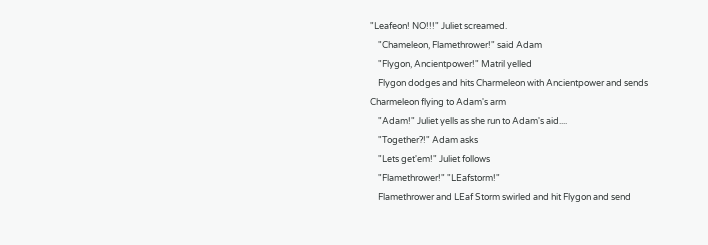"Leafeon! NO!!!" Juliet screamed.
    "Chameleon, Flamethrower!" said Adam
    "Flygon, Ancientpower!" Matril yelled
    Flygon dodges and hits Charmeleon with Ancientpower and sends Charmeleon flying to Adam's arm
    "Adam!" Juliet yells as she run to Adam's aid....
    "Together?!" Adam asks
    "Lets get'em!" Juliet follows
    "Flamethrower!" "LEafstorm!"
    Flamethrower and LEaf Storm swirled and hit Flygon and send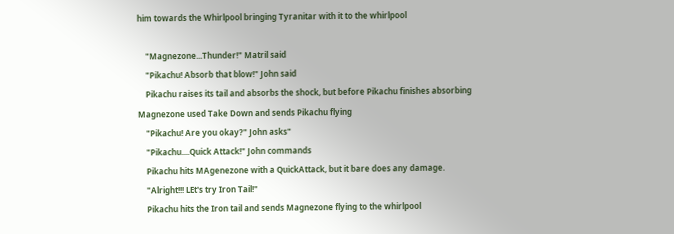him towards the Whirlpool bringing Tyranitar with it to the whirlpool

    "Magnezone...Thunder!" Matril said
    "Pikachu! Absorb that blow!" John said
    Pikachu raises its tail and absorbs the shock, but before Pikachu finishes absorbing Magnezone used Take Down and sends Pikachu flying
    "Pikachu! Are you okay?" John asks"
    "Pikachu....Quick Attack!" John commands
    Pikachu hits MAgenezone with a QuickAttack, but it bare does any damage.
    "Alright!!! LEt's try Iron Tail!"
    Pikachu hits the Iron tail and sends Magnezone flying to the whirlpool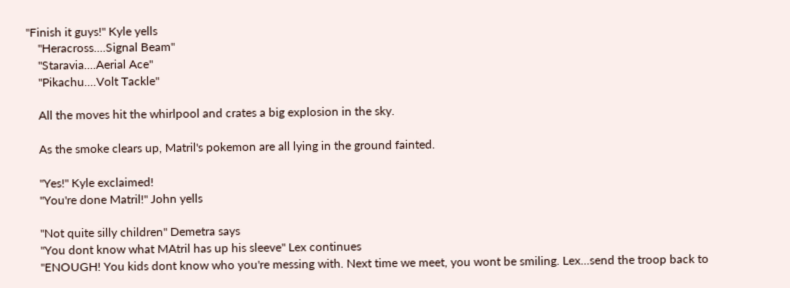"Finish it guys!" Kyle yells
    "Heracross....Signal Beam"
    "Staravia....Aerial Ace"
    "Pikachu....Volt Tackle"

    All the moves hit the whirlpool and crates a big explosion in the sky.

    As the smoke clears up, Matril's pokemon are all lying in the ground fainted.

    "Yes!" Kyle exclaimed!
    "You're done Matril!" John yells

    "Not quite silly children" Demetra says
    "You dont know what MAtril has up his sleeve" Lex continues
    "ENOUGH! You kids dont know who you're messing with. Next time we meet, you wont be smiling. Lex...send the troop back to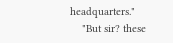headquarters."
    "But sir? these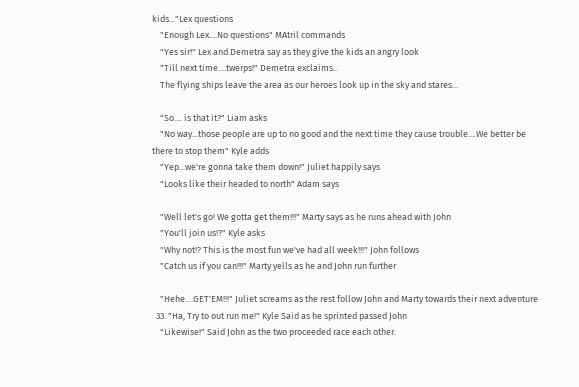kids..."Lex questions
    "Enough Lex....No questions" MAtril commands
    "Yes sir!" Lex and Demetra say as they give the kids an angry look
    "Till next time....twerps!" Demetra exclaims..
    The flying ships leave the area as our heroes look up in the sky and stares...

    "So.... is that it?" Liam asks
    "No way...those people are up to no good and the next time they cause trouble....We better be there to stop them" Kyle adds
    "Yep...we're gonna take them down!" Juliet happily says
    "Looks like their headed to north" Adam says

    "Well let's go! We gotta get them!!!" Marty says as he runs ahead with John
    "You'll join us!?" Kyle asks
    "Why not!? This is the most fun we've had all week!!!" John follows
    "Catch us if you can!!!" Marty yells as he and John run further

    "Hehe....GET'EM!!!" Juliet screams as the rest follow John and Marty towards their next adventure
  33. "Ha, Try to out run me!" Kyle Said as he sprinted passed John
    "Likewise!" Said John as the two proceeded race each other.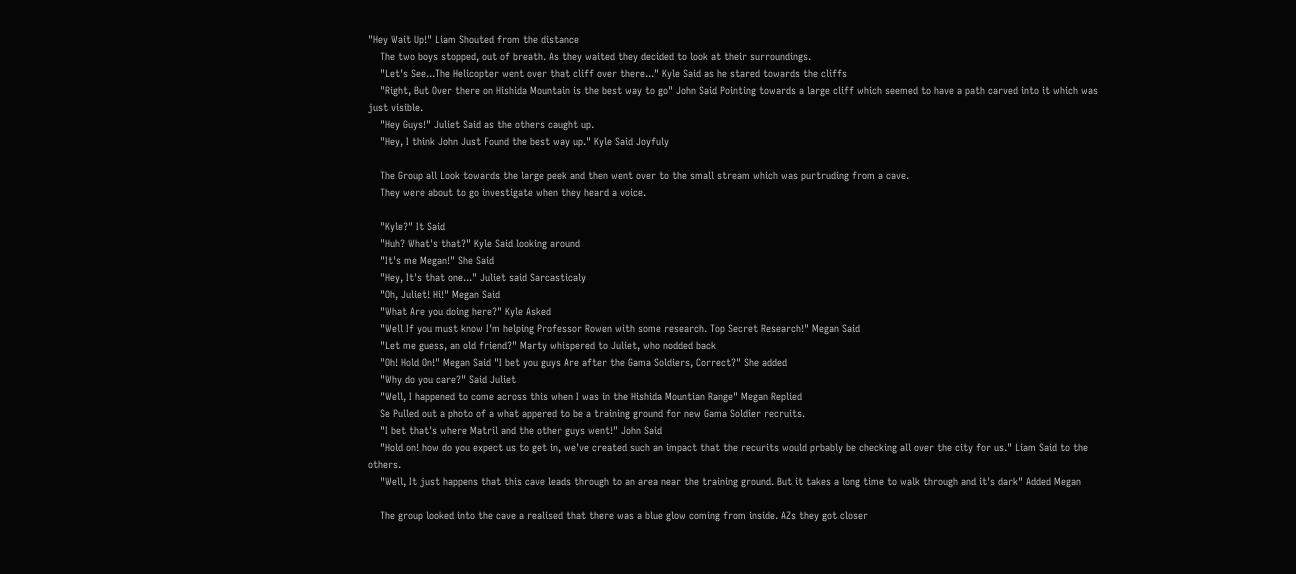"Hey Wait Up!" Liam Shouted from the distance
    The two boys stopped, out of breath. As they waited they decided to look at their surroundings.
    "Let's See...The Helicopter went over that cliff over there..." Kyle Said as he stared towards the cliffs
    "Right, But Over there on Hishida Mountain is the best way to go" John Said Pointing towards a large cliff which seemed to have a path carved into it which was just visible.
    "Hey Guys!" Juliet Said as the others caught up.
    "Hey, I think John Just Found the best way up." Kyle Said Joyfuly

    The Group all Look towards the large peek and then went over to the small stream which was purtruding from a cave.
    They were about to go investigate when they heard a voice.

    "Kyle?" It Said
    "Huh? What's that?" Kyle Said looking around
    "It's me Megan!" She Said
    "Hey, It's that one..." Juliet said Sarcasticaly
    "Oh, Juliet! Hi!" Megan Said
    "What Are you doing here?" Kyle Asked
    "Well If you must know I'm helping Professor Rowen with some research. Top Secret Research!" Megan Said
    "Let me guess, an old friend?" Marty whispered to Juliet, who nodded back
    "Oh! Hold On!" Megan Said "I bet you guys Are after the Gama Soldiers, Correct?" She added
    "Why do you care?" Said Juliet
    "Well, I happened to come across this when I was in the Hishida Mountian Range" Megan Replied
    Se Pulled out a photo of a what appered to be a training ground for new Gama Soldier recruits.
    "I bet that's where Matril and the other guys went!" John Said
    "Hold on! how do you expect us to get in, we've created such an impact that the recurits would prbably be checking all over the city for us." Liam Said to the others.
    "Well, It just happens that this cave leads through to an area near the training ground. But it takes a long time to walk through and it's dark" Added Megan

    The group looked into the cave a realised that there was a blue glow coming from inside. AZs they got closer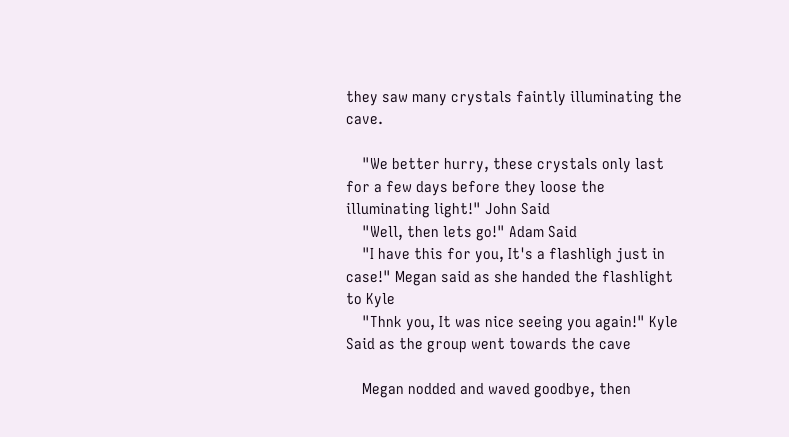they saw many crystals faintly illuminating the cave.

    "We better hurry, these crystals only last for a few days before they loose the illuminating light!" John Said
    "Well, then lets go!" Adam Said
    "I have this for you, It's a flashligh just in case!" Megan said as she handed the flashlight to Kyle
    "Thnk you, It was nice seeing you again!" Kyle Said as the group went towards the cave

    Megan nodded and waved goodbye, then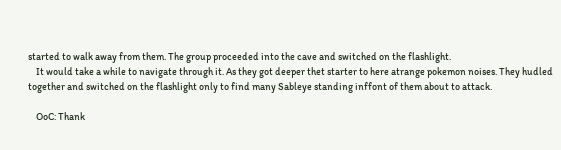started to walk away from them. The group proceeded into the cave and switched on the flashlight.
    It would take a while to navigate through it. As they got deeper thet starter to here atrange pokemon noises. They hudled together and switched on the flashlight only to find many Sableye standing inffont of them about to attack.

    OoC: Thank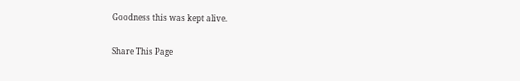Goodness this was kept alive.

Share This Page